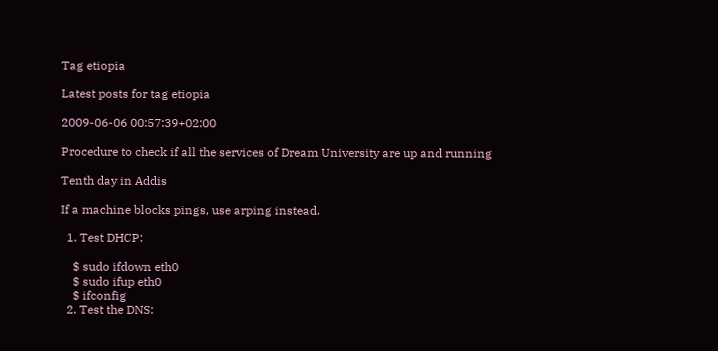Tag etiopia

Latest posts for tag etiopia

2009-06-06 00:57:39+02:00

Procedure to check if all the services of Dream University are up and running

Tenth day in Addis

If a machine blocks pings, use arping instead.

  1. Test DHCP:

    $ sudo ifdown eth0
    $ sudo ifup eth0
    $ ifconfig
  2. Test the DNS: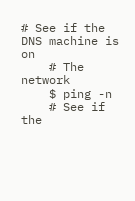# See if the DNS machine is on
    # The network
    $ ping -n
    # See if the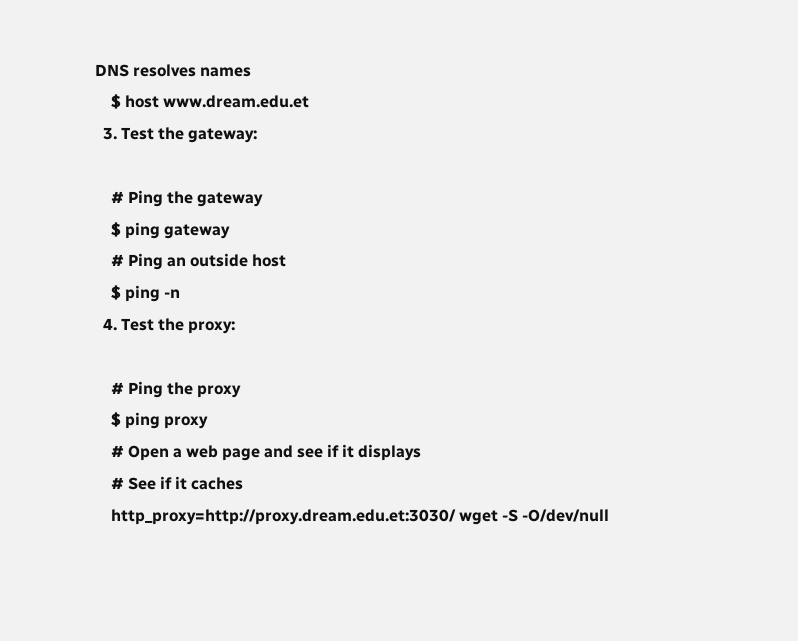DNS resolves names
    $ host www.dream.edu.et
  3. Test the gateway:

    # Ping the gateway
    $ ping gateway
    # Ping an outside host
    $ ping -n
  4. Test the proxy:

    # Ping the proxy
    $ ping proxy
    # Open a web page and see if it displays
    # See if it caches
    http_proxy=http://proxy.dream.edu.et:3030/ wget -S -O/dev/null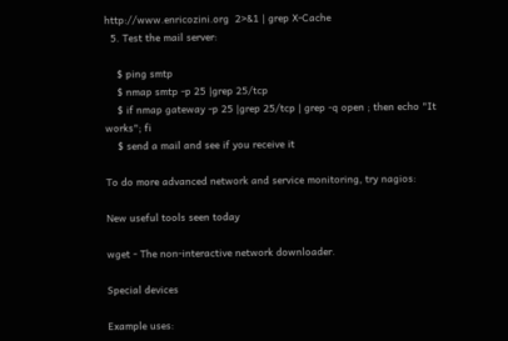http://www.enricozini.org  2>&1 | grep X-Cache
  5. Test the mail server:

    $ ping smtp
    $ nmap smtp -p 25 |grep 25/tcp
    $ if nmap gateway -p 25 |grep 25/tcp | grep -q open ; then echo "It works"; fi
    $ send a mail and see if you receive it

To do more advanced network and service monitoring, try nagios:

New useful tools seen today

wget - The non-interactive network downloader.

Special devices

Example uses: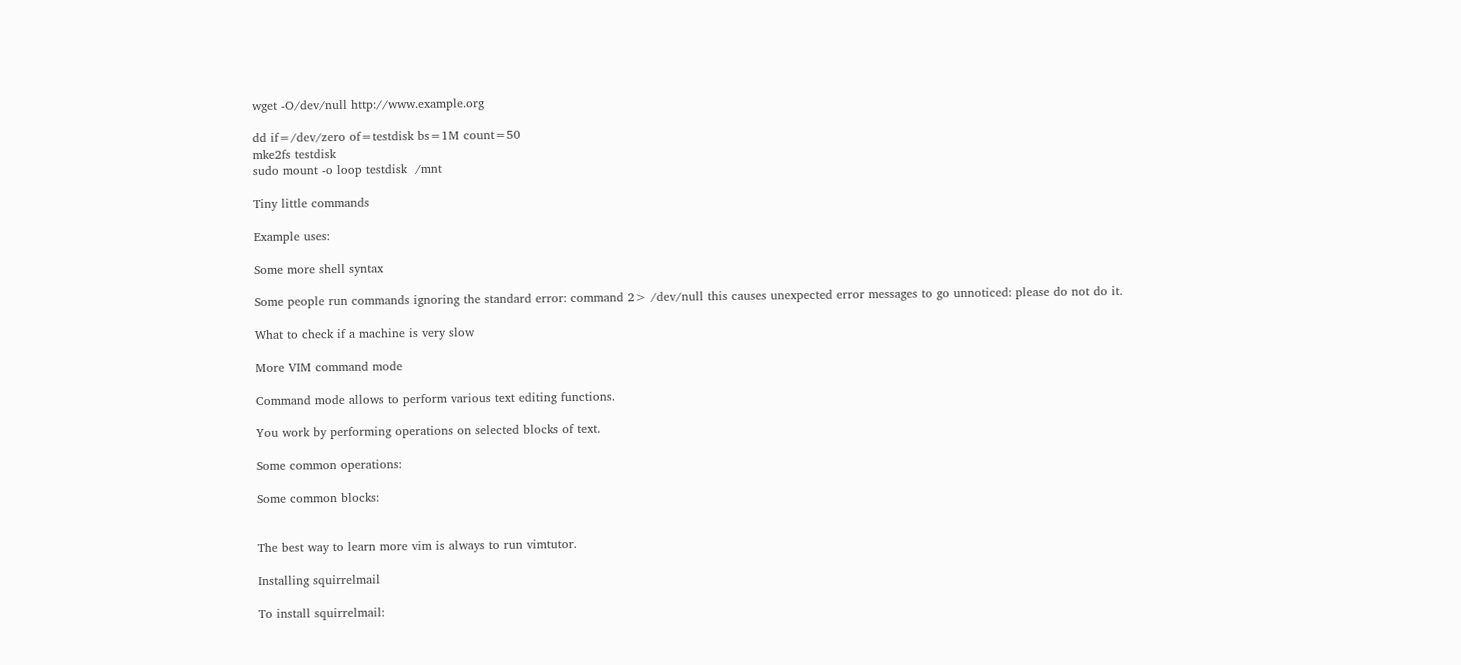wget -O/dev/null http://www.example.org

dd if=/dev/zero of=testdisk bs=1M count=50
mke2fs testdisk
sudo mount -o loop testdisk  /mnt

Tiny little commands

Example uses:

Some more shell syntax

Some people run commands ignoring the standard error: command 2> /dev/null this causes unexpected error messages to go unnoticed: please do not do it.

What to check if a machine is very slow

More VIM command mode

Command mode allows to perform various text editing functions.

You work by performing operations on selected blocks of text.

Some common operations:

Some common blocks:


The best way to learn more vim is always to run vimtutor.

Installing squirrelmail

To install squirrelmail: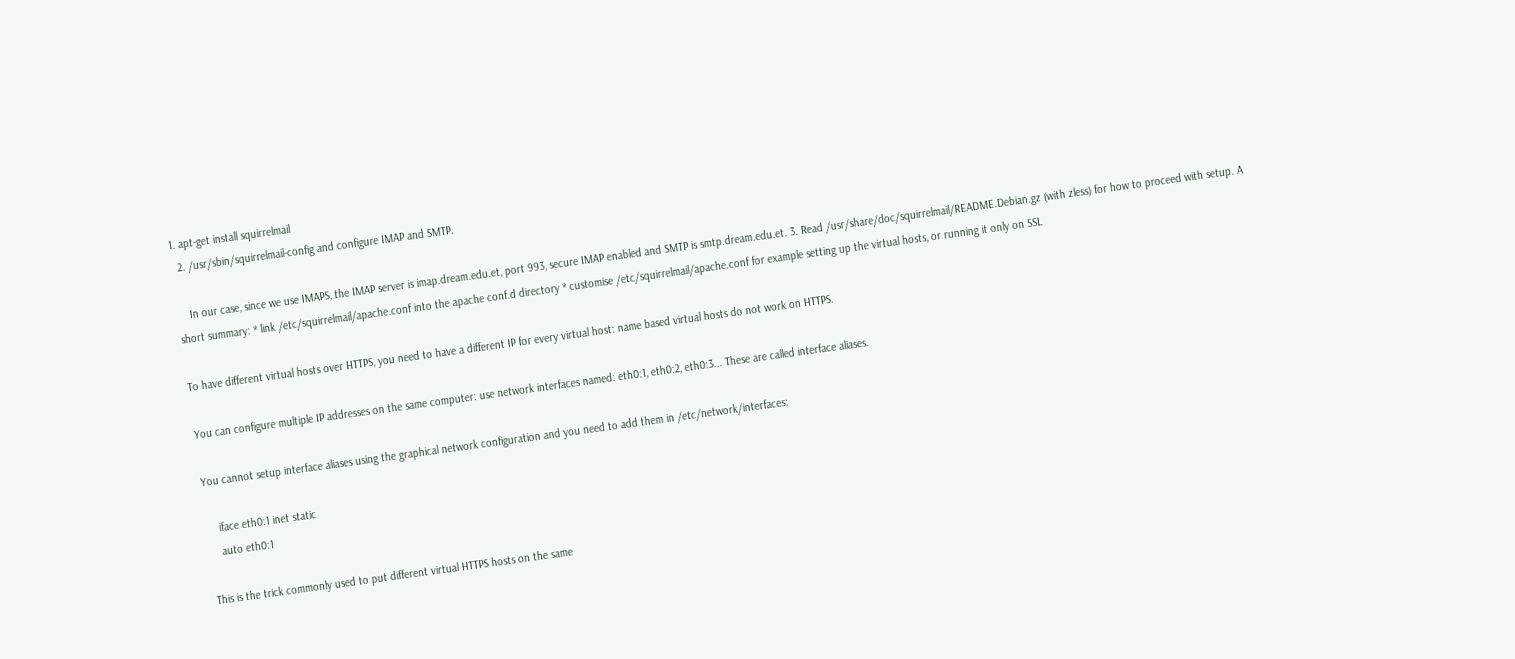1. apt-get install squirrelmail
  2. /usr/sbin/squirrelmail-config and configure IMAP and SMTP.

    In our case, since we use IMAPS, the IMAP server is imap.dream.edu.et, port 993, secure IMAP enabled and SMTP is smtp.dream.edu.et. 3. Read /usr/share/doc/squirrelmail/README.Debian.gz (with zless) for how to proceed with setup. A short summary: * link /etc/squirrelmail/apache.conf into the apache conf.d directory * customise /etc/squirrelmail/apache.conf for example setting up the virtual hosts, or running it only on SSL

To have different virtual hosts over HTTPS, you need to have a different IP for every virtual host: name based virtual hosts do not work on HTTPS.

You can configure multiple IP addresses on the same computer: use network interfaces named: eth0:1, eth0:2, eth0:3... These are called interface aliases.

You cannot setup interface aliases using the graphical network configuration and you need to add them in /etc/network/interfaces:

    iface eth0:1 inet static
    auto eth0:1

This is the trick commonly used to put different virtual HTTPS hosts on the same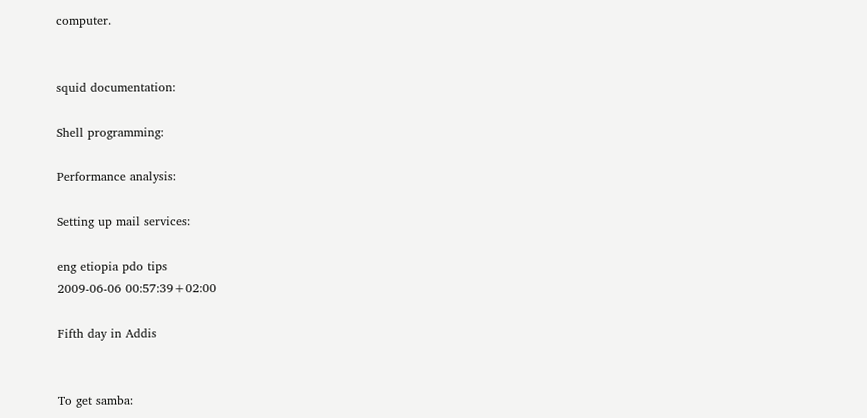computer.


squid documentation:

Shell programming:

Performance analysis:

Setting up mail services:

eng etiopia pdo tips
2009-06-06 00:57:39+02:00

Fifth day in Addis


To get samba: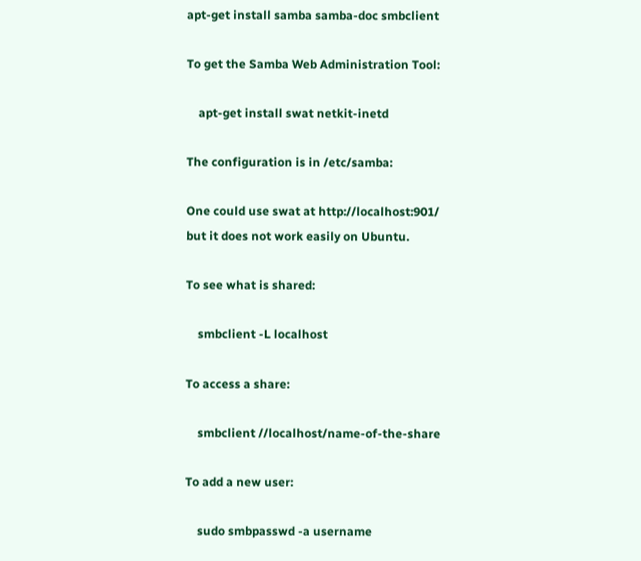apt-get install samba samba-doc smbclient

To get the Samba Web Administration Tool:

    apt-get install swat netkit-inetd

The configuration is in /etc/samba:

One could use swat at http://localhost:901/ but it does not work easily on Ubuntu.

To see what is shared:

    smbclient -L localhost

To access a share:

    smbclient //localhost/name-of-the-share

To add a new user:

    sudo smbpasswd -a username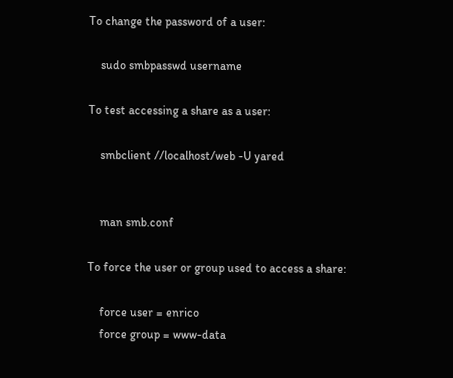To change the password of a user:

    sudo smbpasswd username

To test accessing a share as a user:

    smbclient //localhost/web -U yared


    man smb.conf

To force the user or group used to access a share:

    force user = enrico
    force group = www-data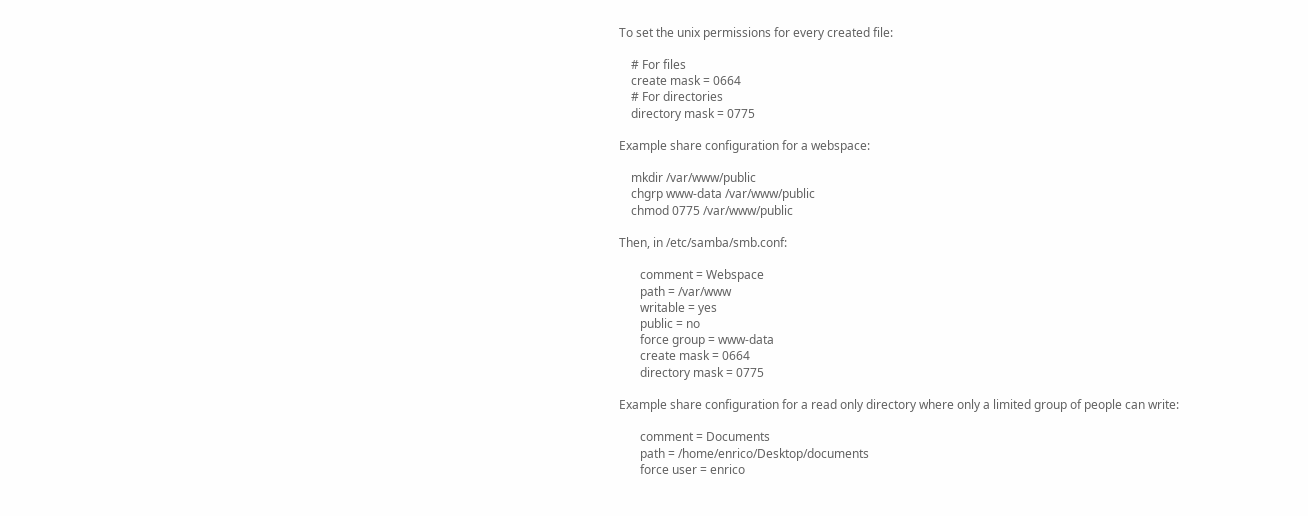To set the unix permissions for every created file:

    # For files
    create mask = 0664
    # For directories
    directory mask = 0775

Example share configuration for a webspace:

    mkdir /var/www/public
    chgrp www-data /var/www/public
    chmod 0775 /var/www/public

Then, in /etc/samba/smb.conf:

       comment = Webspace
       path = /var/www
       writable = yes
       public = no
       force group = www-data
       create mask = 0664
       directory mask = 0775

Example share configuration for a read only directory where only a limited group of people can write:

       comment = Documents
       path = /home/enrico/Desktop/documents
       force user = enrico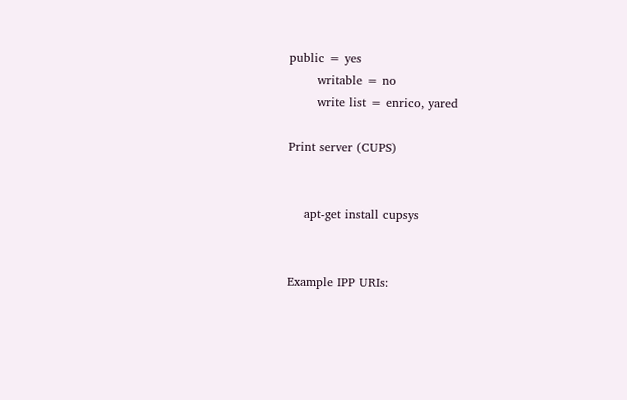public = yes
       writable = no
       write list = enrico, yared

Print server (CUPS)


    apt-get install cupsys


Example IPP URIs: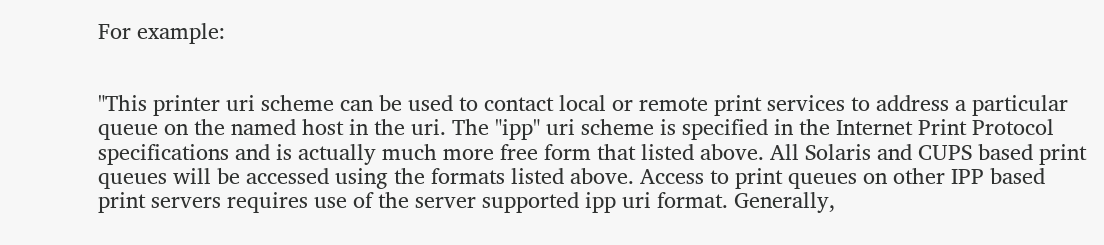For example:


"This printer uri scheme can be used to contact local or remote print services to address a particular queue on the named host in the uri. The "ipp" uri scheme is specified in the Internet Print Protocol specifications and is actually much more free form that listed above. All Solaris and CUPS based print queues will be accessed using the formats listed above. Access to print queues on other IPP based print servers requires use of the server supported ipp uri format. Generally,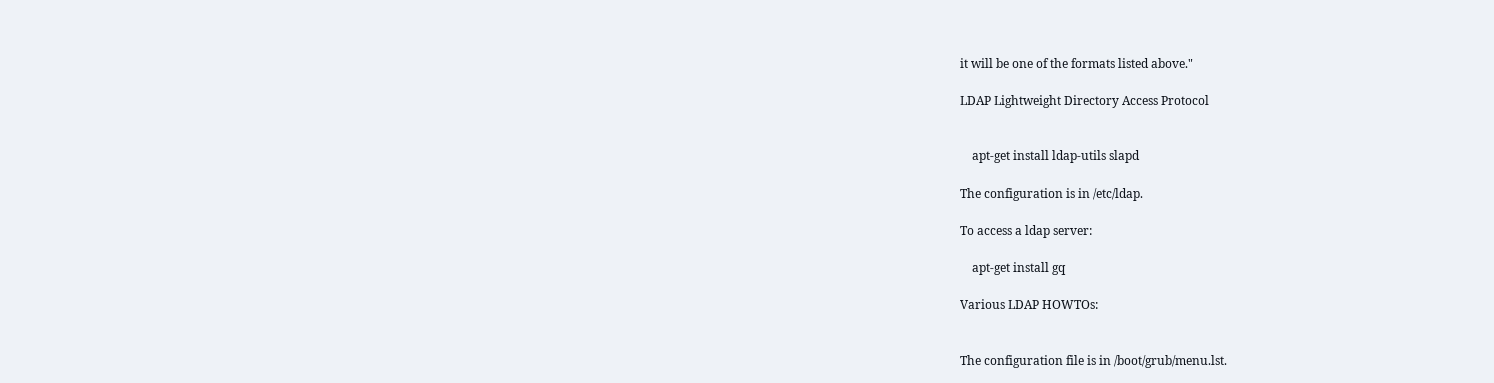it will be one of the formats listed above."

LDAP Lightweight Directory Access Protocol


    apt-get install ldap-utils slapd

The configuration is in /etc/ldap.

To access a ldap server:

    apt-get install gq

Various LDAP HOWTOs:


The configuration file is in /boot/grub/menu.lst.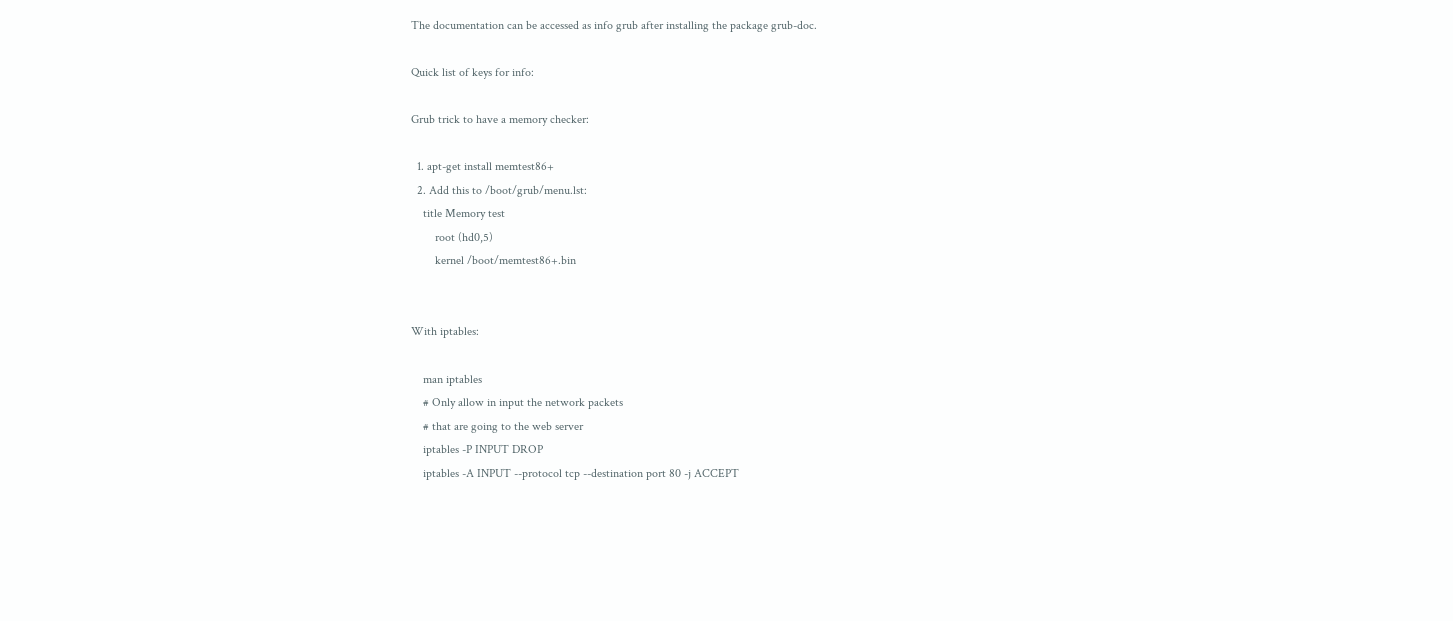The documentation can be accessed as info grub after installing the package grub-doc.

Quick list of keys for info:

Grub trick to have a memory checker:

  1. apt-get install memtest86+
  2. Add this to /boot/grub/menu.lst:
    title Memory test
        root (hd0,5)
        kernel /boot/memtest86+.bin


With iptables:

    man iptables
    # Only allow in input the network packets
    # that are going to the web server
    iptables -P INPUT DROP
    iptables -A INPUT --protocol tcp --destination port 80 -j ACCEPT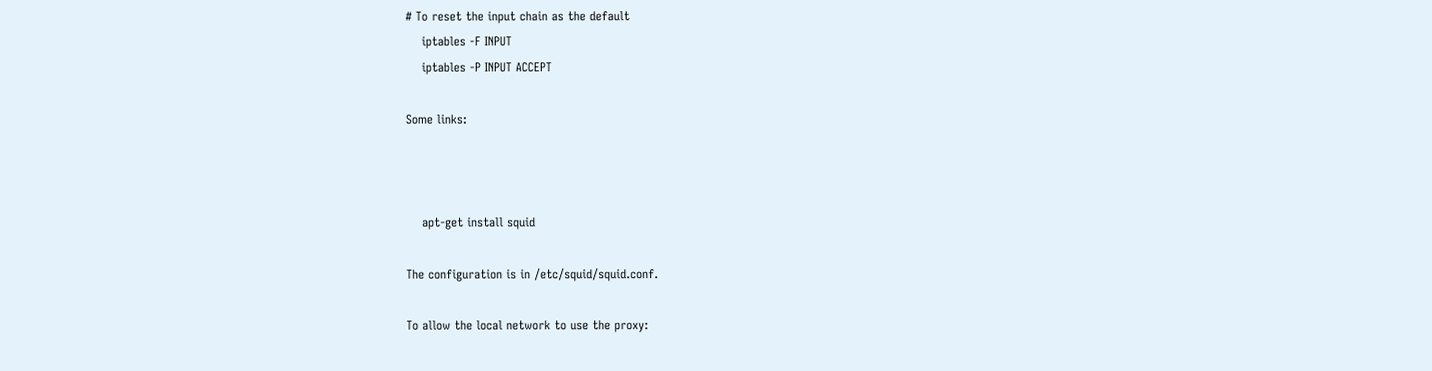# To reset the input chain as the default
    iptables -F INPUT
    iptables -P INPUT ACCEPT

Some links:



    apt-get install squid

The configuration is in /etc/squid/squid.conf.

To allow the local network to use the proxy: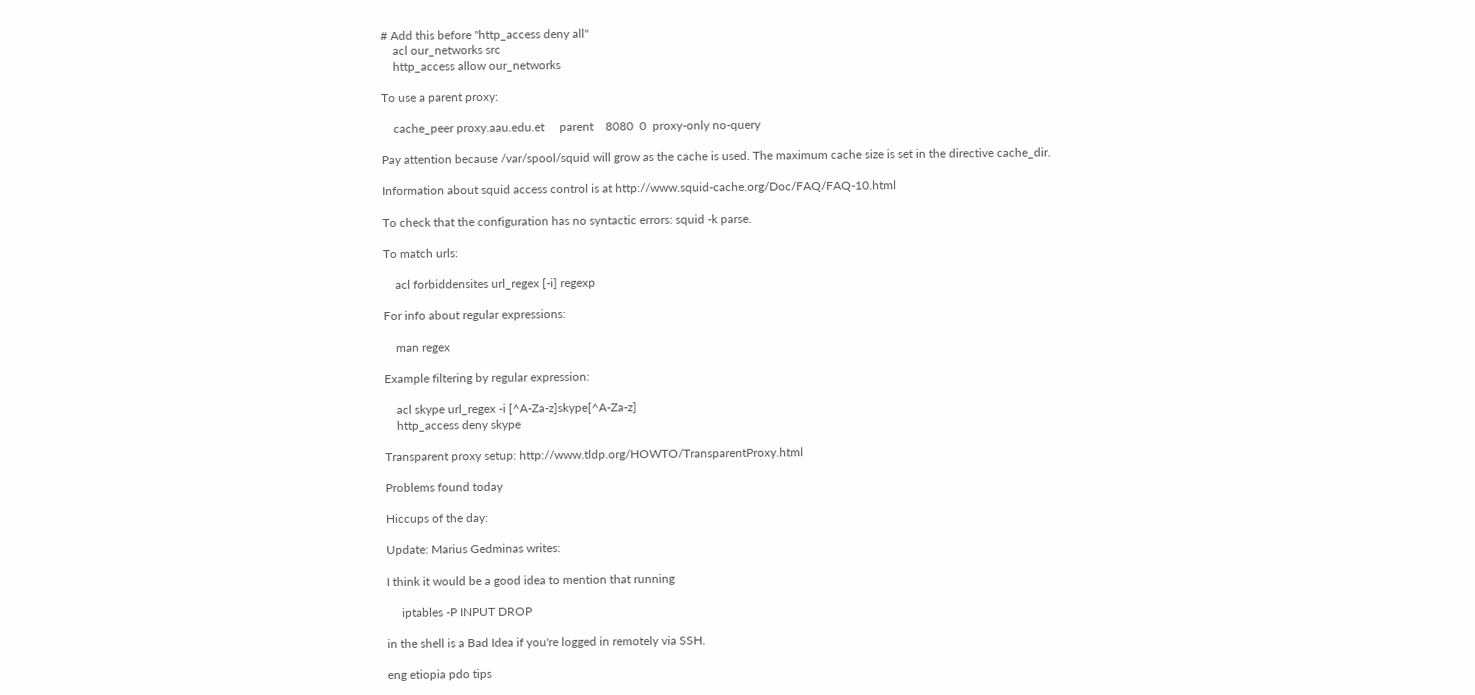# Add this before "http_access deny all"
    acl our_networks src
    http_access allow our_networks

To use a parent proxy:

    cache_peer proxy.aau.edu.et     parent    8080  0  proxy-only no-query

Pay attention because /var/spool/squid will grow as the cache is used. The maximum cache size is set in the directive cache_dir.

Information about squid access control is at http://www.squid-cache.org/Doc/FAQ/FAQ-10.html

To check that the configuration has no syntactic errors: squid -k parse.

To match urls:

    acl forbiddensites url_regex [-i] regexp

For info about regular expressions:

    man regex

Example filtering by regular expression:

    acl skype url_regex -i [^A-Za-z]skype[^A-Za-z]
    http_access deny skype

Transparent proxy setup: http://www.tldp.org/HOWTO/TransparentProxy.html

Problems found today

Hiccups of the day:

Update: Marius Gedminas writes:

I think it would be a good idea to mention that running

     iptables -P INPUT DROP

in the shell is a Bad Idea if you're logged in remotely via SSH.

eng etiopia pdo tips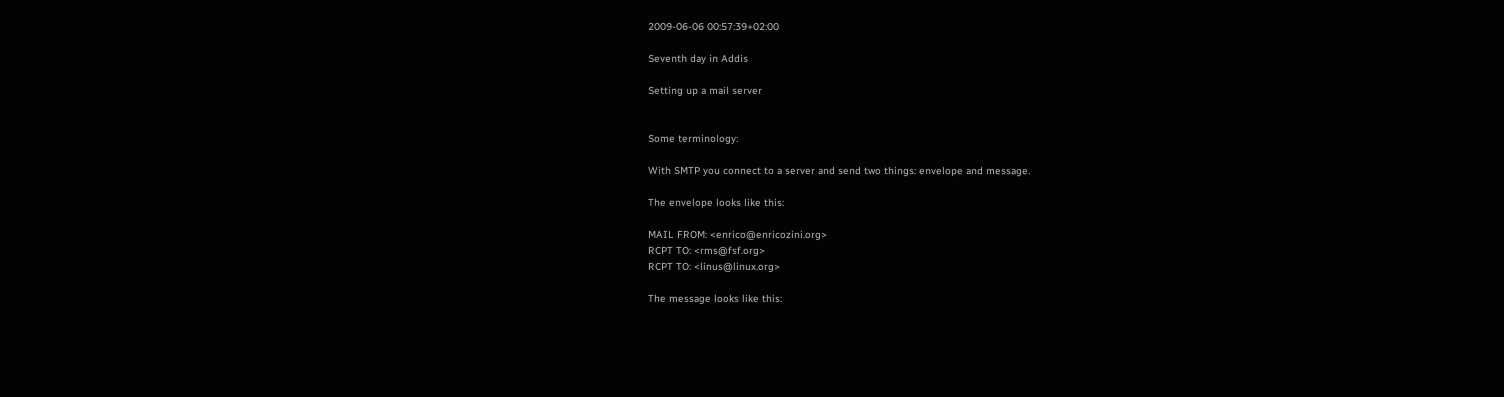2009-06-06 00:57:39+02:00

Seventh day in Addis

Setting up a mail server


Some terminology:

With SMTP you connect to a server and send two things: envelope and message.

The envelope looks like this:

MAIL FROM: <enrico@enricozini.org>
RCPT TO: <rms@fsf.org>
RCPT TO: <linus@linux.org>

The message looks like this: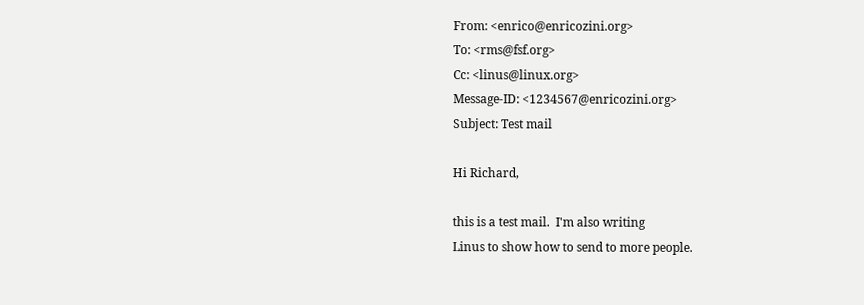From: <enrico@enricozini.org>
To: <rms@fsf.org>
Cc: <linus@linux.org>
Message-ID: <1234567@enricozini.org>
Subject: Test mail

Hi Richard,

this is a test mail.  I'm also writing
Linus to show how to send to more people.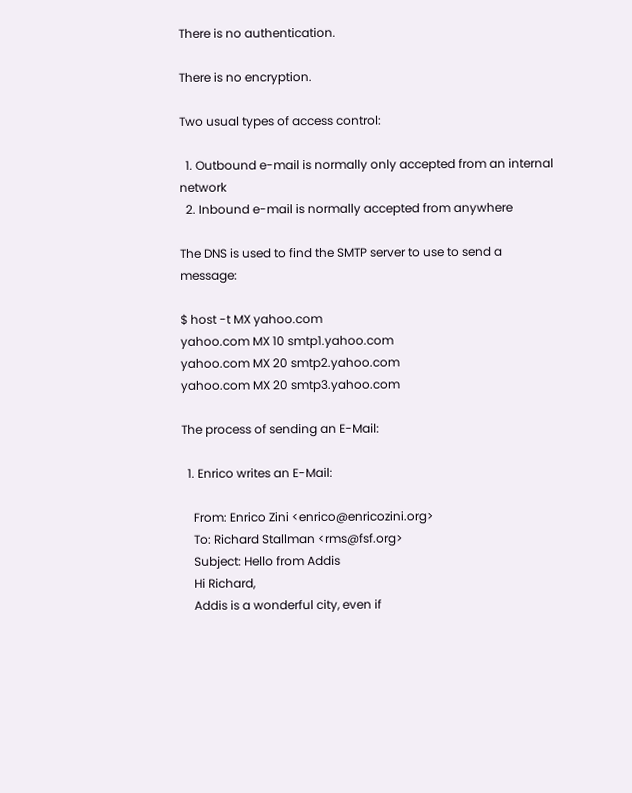There is no authentication.

There is no encryption.

Two usual types of access control:

  1. Outbound e-mail is normally only accepted from an internal network
  2. Inbound e-mail is normally accepted from anywhere

The DNS is used to find the SMTP server to use to send a message:

$ host -t MX yahoo.com
yahoo.com MX 10 smtp1.yahoo.com
yahoo.com MX 20 smtp2.yahoo.com
yahoo.com MX 20 smtp3.yahoo.com

The process of sending an E-Mail:

  1. Enrico writes an E-Mail:

    From: Enrico Zini <enrico@enricozini.org>
    To: Richard Stallman <rms@fsf.org>
    Subject: Hello from Addis
    Hi Richard,
    Addis is a wonderful city, even if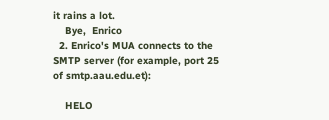it rains a lot.
    Bye,  Enrico
  2. Enrico's MUA connects to the SMTP server (for example, port 25 of smtp.aau.edu.et):

    HELO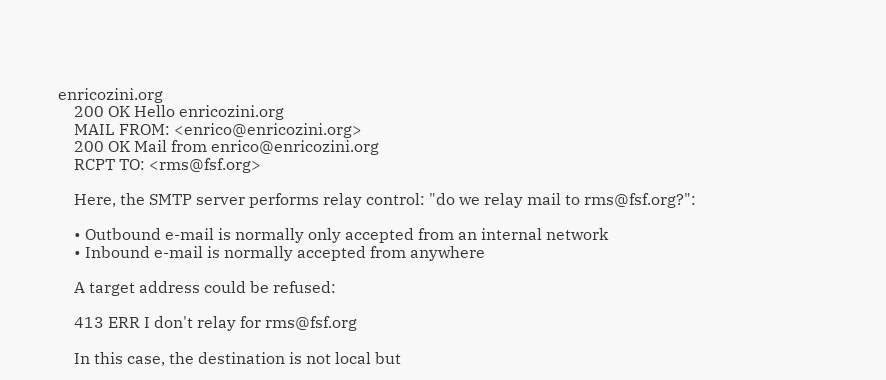enricozini.org
    200 OK Hello enricozini.org
    MAIL FROM: <enrico@enricozini.org>
    200 OK Mail from enrico@enricozini.org
    RCPT TO: <rms@fsf.org>

    Here, the SMTP server performs relay control: "do we relay mail to rms@fsf.org?":

    • Outbound e-mail is normally only accepted from an internal network
    • Inbound e-mail is normally accepted from anywhere

    A target address could be refused:

    413 ERR I don't relay for rms@fsf.org

    In this case, the destination is not local but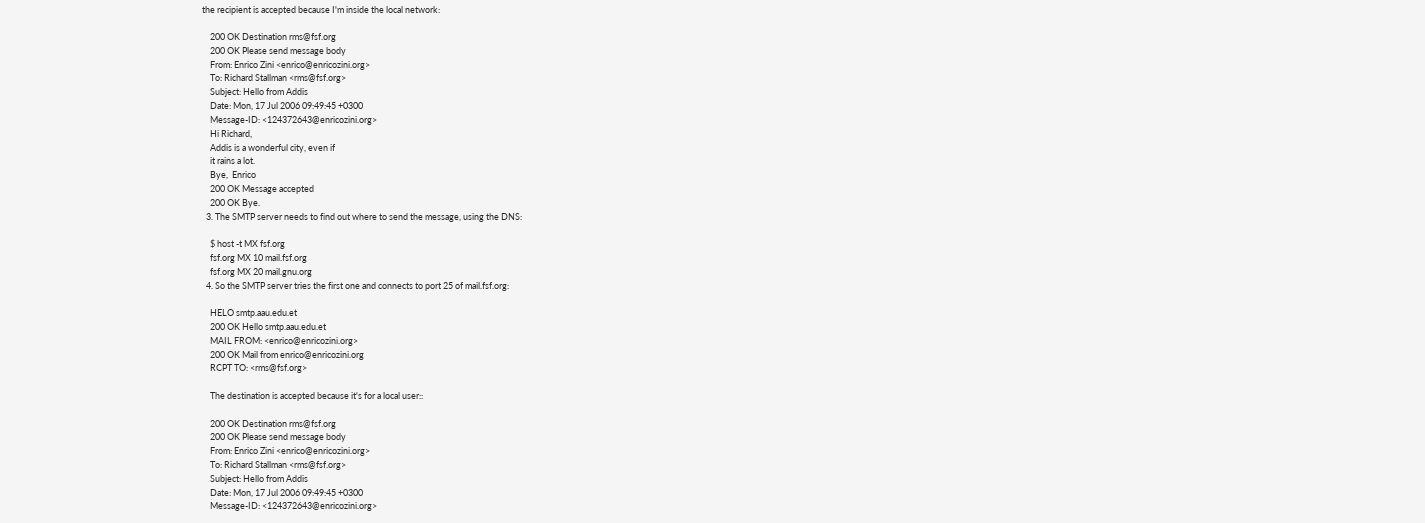the recipient is accepted because I'm inside the local network:

    200 OK Destination rms@fsf.org
    200 OK Please send message body
    From: Enrico Zini <enrico@enricozini.org>
    To: Richard Stallman <rms@fsf.org>
    Subject: Hello from Addis
    Date: Mon, 17 Jul 2006 09:49:45 +0300
    Message-ID: <124372643@enricozini.org>
    Hi Richard,
    Addis is a wonderful city, even if
    it rains a lot.
    Bye,  Enrico
    200 OK Message accepted
    200 OK Bye.
  3. The SMTP server needs to find out where to send the message, using the DNS:

    $ host -t MX fsf.org
    fsf.org MX 10 mail.fsf.org
    fsf.org MX 20 mail.gnu.org
  4. So the SMTP server tries the first one and connects to port 25 of mail.fsf.org:

    HELO smtp.aau.edu.et
    200 OK Hello smtp.aau.edu.et
    MAIL FROM: <enrico@enricozini.org>
    200 OK Mail from enrico@enricozini.org
    RCPT TO: <rms@fsf.org>

    The destination is accepted because it's for a local user::

    200 OK Destination rms@fsf.org
    200 OK Please send message body
    From: Enrico Zini <enrico@enricozini.org>
    To: Richard Stallman <rms@fsf.org>
    Subject: Hello from Addis
    Date: Mon, 17 Jul 2006 09:49:45 +0300
    Message-ID: <124372643@enricozini.org>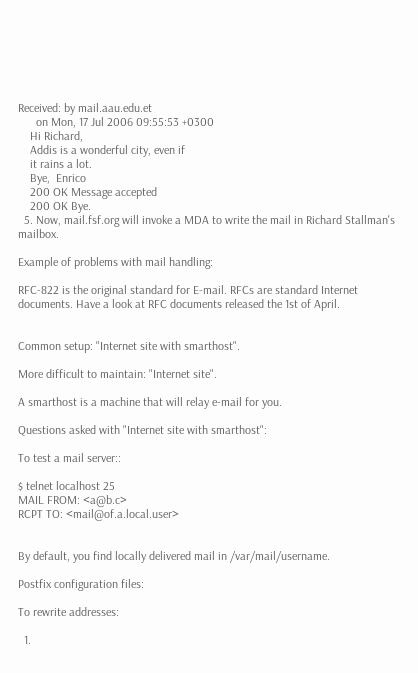Received: by mail.aau.edu.et
      on Mon, 17 Jul 2006 09:55:53 +0300
    Hi Richard,
    Addis is a wonderful city, even if
    it rains a lot.
    Bye,  Enrico
    200 OK Message accepted
    200 OK Bye.
  5. Now, mail.fsf.org will invoke a MDA to write the mail in Richard Stallman's mailbox.

Example of problems with mail handling:

RFC-822 is the original standard for E-mail. RFCs are standard Internet documents. Have a look at RFC documents released the 1st of April.


Common setup: "Internet site with smarthost".

More difficult to maintain: "Internet site".

A smarthost is a machine that will relay e-mail for you.

Questions asked with "Internet site with smarthost":

To test a mail server::

$ telnet localhost 25
MAIL FROM: <a@b.c>
RCPT TO: <mail@of.a.local.user>


By default, you find locally delivered mail in /var/mail/username.

Postfix configuration files:

To rewrite addresses:

  1.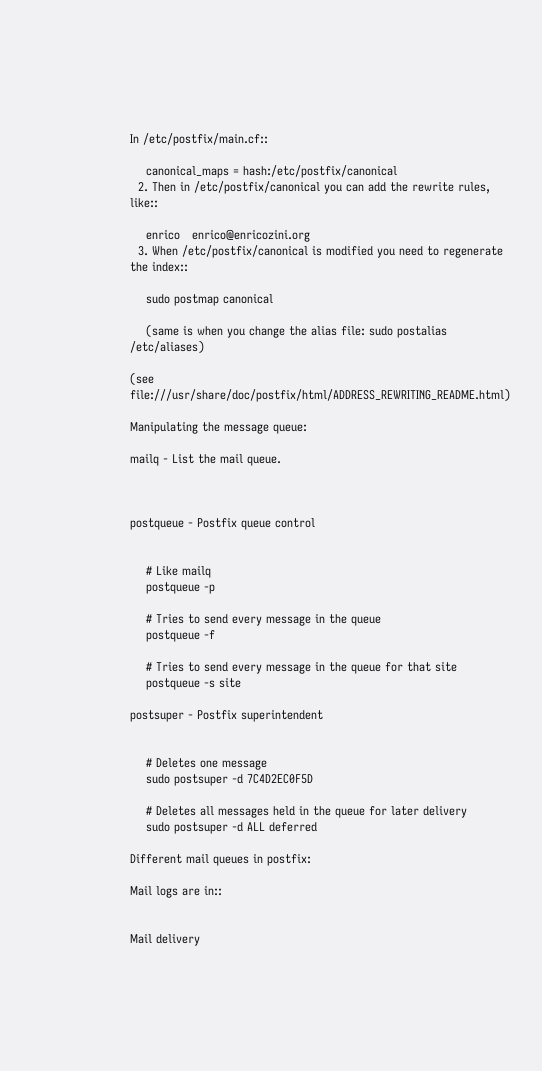In /etc/postfix/main.cf::

    canonical_maps = hash:/etc/postfix/canonical
  2. Then in /etc/postfix/canonical you can add the rewrite rules, like::

    enrico   enrico@enricozini.org
  3. When /etc/postfix/canonical is modified you need to regenerate the index::

    sudo postmap canonical

    (same is when you change the alias file: sudo postalias /etc/aliases)

(see file:///usr/share/doc/postfix/html/ADDRESS_REWRITING_README.html)

Manipulating the message queue:

mailq - List the mail queue.



postqueue - Postfix queue control


    # Like mailq
    postqueue -p

    # Tries to send every message in the queue
    postqueue -f

    # Tries to send every message in the queue for that site
    postqueue -s site

postsuper - Postfix superintendent


    # Deletes one message
    sudo postsuper -d 7C4D2EC0F5D

    # Deletes all messages held in the queue for later delivery
    sudo postsuper -d ALL deferred

Different mail queues in postfix:

Mail logs are in::


Mail delivery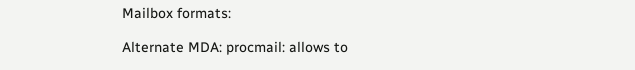Mailbox formats:

Alternate MDA: procmail: allows to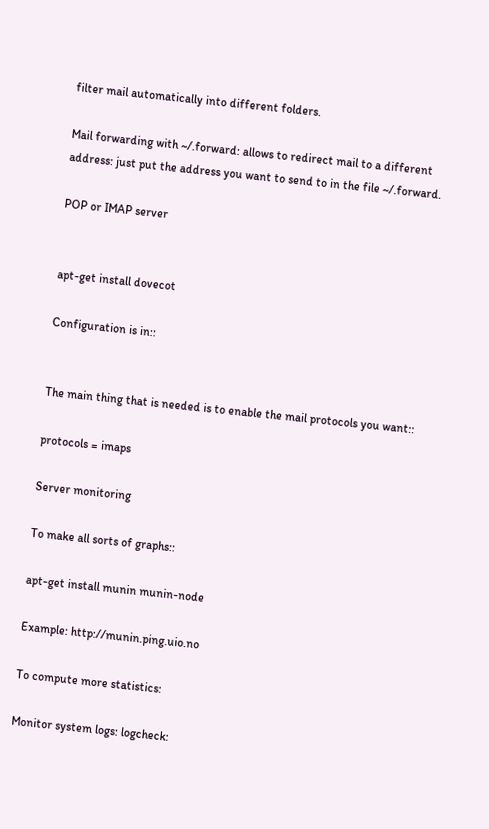filter mail automatically into different folders.

Mail forwarding with ~/.forward: allows to redirect mail to a different address: just put the address you want to send to in the file ~/.forward.

POP or IMAP server


apt-get install dovecot

Configuration is in::


The main thing that is needed is to enable the mail protocols you want::

protocols = imaps

Server monitoring

To make all sorts of graphs::

apt-get install munin munin-node

Example: http://munin.ping.uio.no

To compute more statistics:

Monitor system logs: logcheck: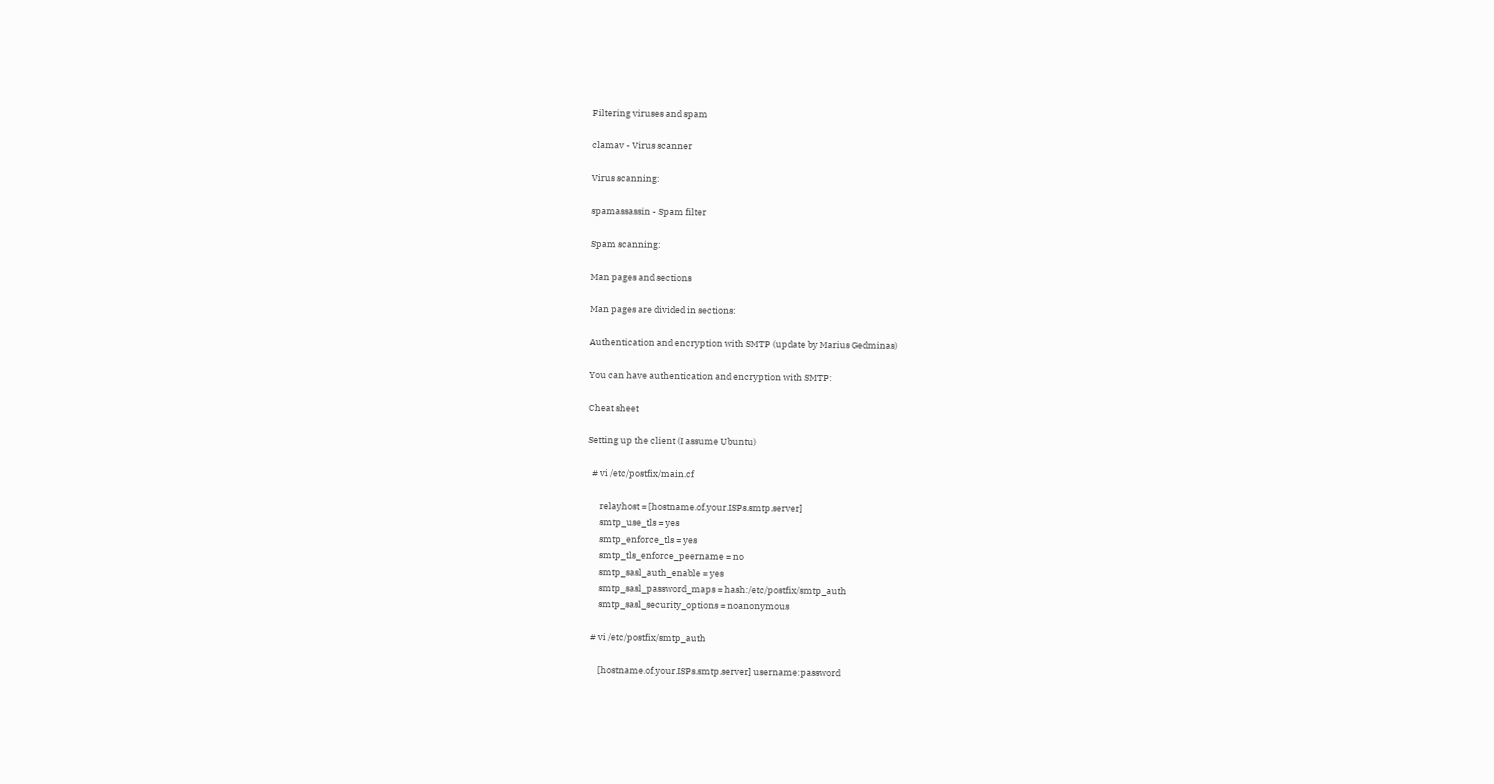Filtering viruses and spam

clamav - Virus scanner

Virus scanning:

spamassassin - Spam filter

Spam scanning:

Man pages and sections

Man pages are divided in sections:

Authentication and encryption with SMTP (update by Marius Gedminas)

You can have authentication and encryption with SMTP:

Cheat sheet

Setting up the client (I assume Ubuntu)

  # vi /etc/postfix/main.cf

      relayhost = [hostname.of.your.ISPs.smtp.server]
      smtp_use_tls = yes
      smtp_enforce_tls = yes
      smtp_tls_enforce_peername = no
      smtp_sasl_auth_enable = yes
      smtp_sasl_password_maps = hash:/etc/postfix/smtp_auth
      smtp_sasl_security_options = noanonymous

  # vi /etc/postfix/smtp_auth

      [hostname.of.your.ISPs.smtp.server] username:password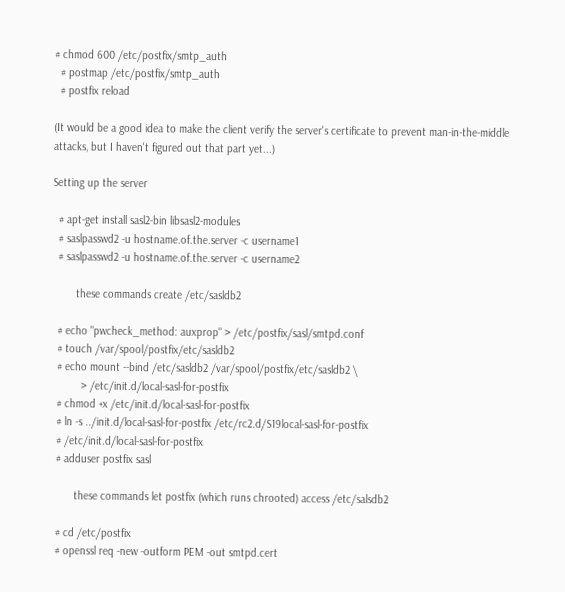# chmod 600 /etc/postfix/smtp_auth
  # postmap /etc/postfix/smtp_auth
  # postfix reload

(It would be a good idea to make the client verify the server's certificate to prevent man-in-the-middle attacks, but I haven't figured out that part yet...)

Setting up the server

  # apt-get install sasl2-bin libsasl2-modules
  # saslpasswd2 -u hostname.of.the.server -c username1
  # saslpasswd2 -u hostname.of.the.server -c username2

        these commands create /etc/sasldb2

  # echo "pwcheck_method: auxprop" > /etc/postfix/sasl/smtpd.conf
  # touch /var/spool/postfix/etc/sasldb2
  # echo mount --bind /etc/sasldb2 /var/spool/postfix/etc/sasldb2 \
          > /etc/init.d/local-sasl-for-postfix
  # chmod +x /etc/init.d/local-sasl-for-postfix
  # ln -s ../init.d/local-sasl-for-postfix /etc/rc2.d/S19local-sasl-for-postfix
  # /etc/init.d/local-sasl-for-postfix
  # adduser postfix sasl

        these commands let postfix (which runs chrooted) access /etc/salsdb2

  # cd /etc/postfix
  # openssl req -new -outform PEM -out smtpd.cert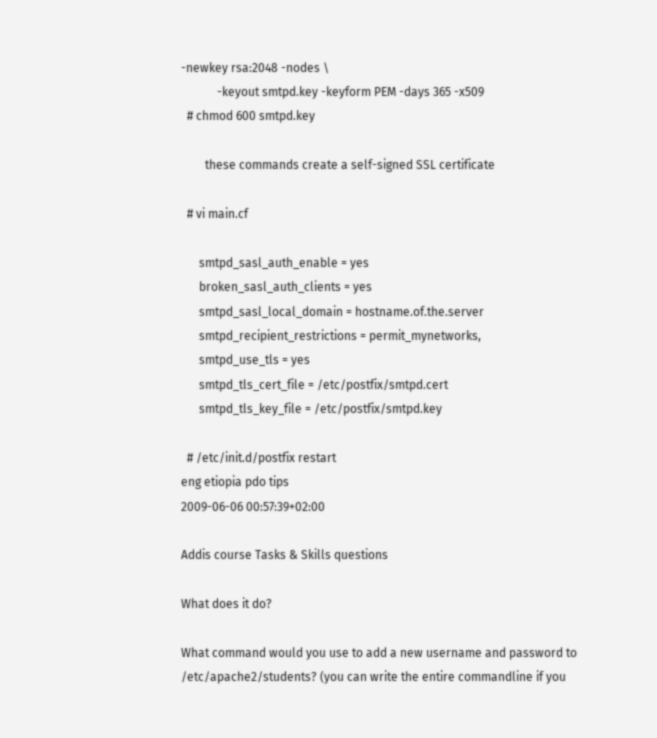-newkey rsa:2048 -nodes \
            -keyout smtpd.key -keyform PEM -days 365 -x509
  # chmod 600 smtpd.key

        these commands create a self-signed SSL certificate

  # vi main.cf

      smtpd_sasl_auth_enable = yes
      broken_sasl_auth_clients = yes
      smtpd_sasl_local_domain = hostname.of.the.server
      smtpd_recipient_restrictions = permit_mynetworks,
      smtpd_use_tls = yes
      smtpd_tls_cert_file = /etc/postfix/smtpd.cert
      smtpd_tls_key_file = /etc/postfix/smtpd.key

  # /etc/init.d/postfix restart
eng etiopia pdo tips
2009-06-06 00:57:39+02:00

Addis course Tasks & Skills questions

What does it do?

What command would you use to add a new username and password to /etc/apache2/students? (you can write the entire commandline if you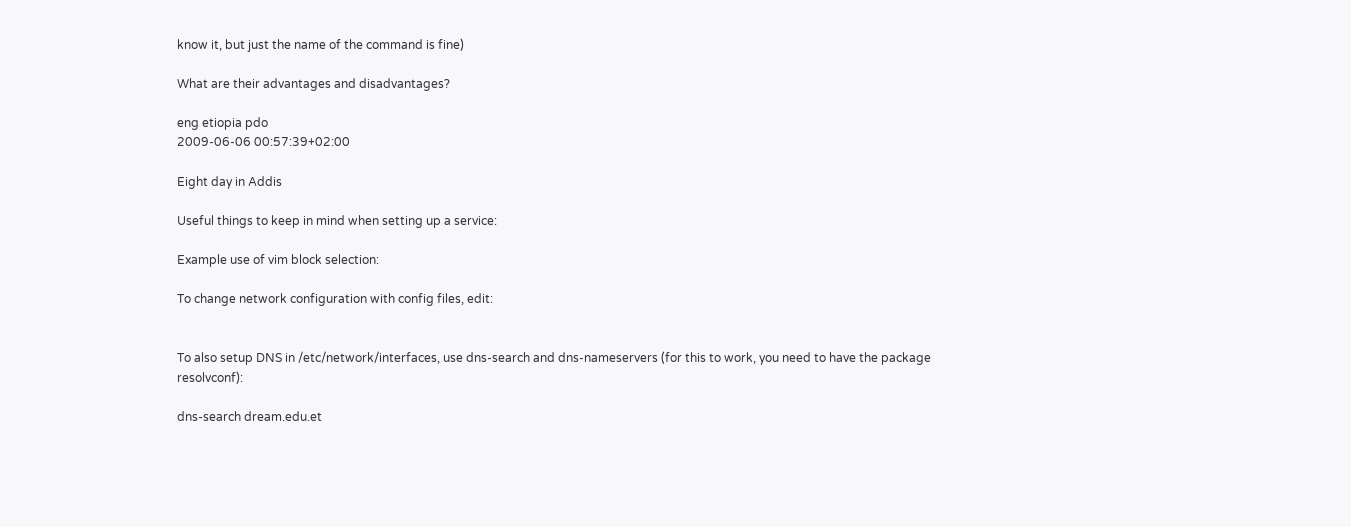know it, but just the name of the command is fine)

What are their advantages and disadvantages?

eng etiopia pdo
2009-06-06 00:57:39+02:00

Eight day in Addis

Useful things to keep in mind when setting up a service:

Example use of vim block selection:

To change network configuration with config files, edit:


To also setup DNS in /etc/network/interfaces, use dns-search and dns-nameservers (for this to work, you need to have the package resolvconf):

dns-search dream.edu.et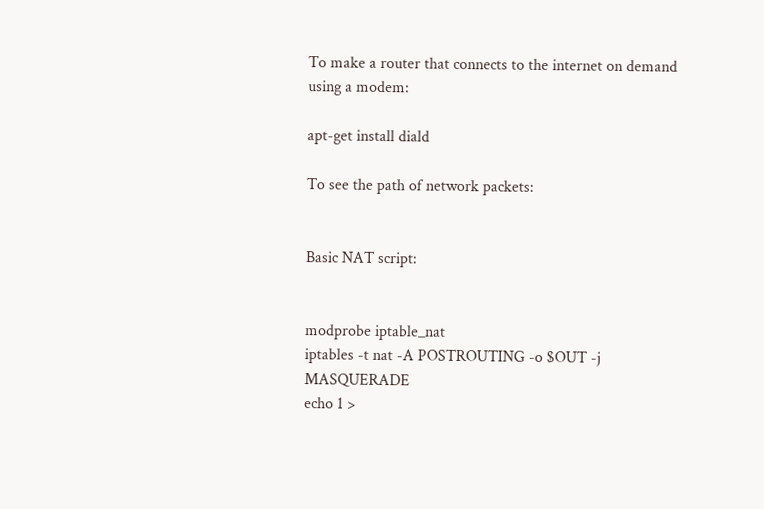To make a router that connects to the internet on demand using a modem:

apt-get install diald

To see the path of network packets:


Basic NAT script:


modprobe iptable_nat
iptables -t nat -A POSTROUTING -o $OUT -j MASQUERADE
echo 1 >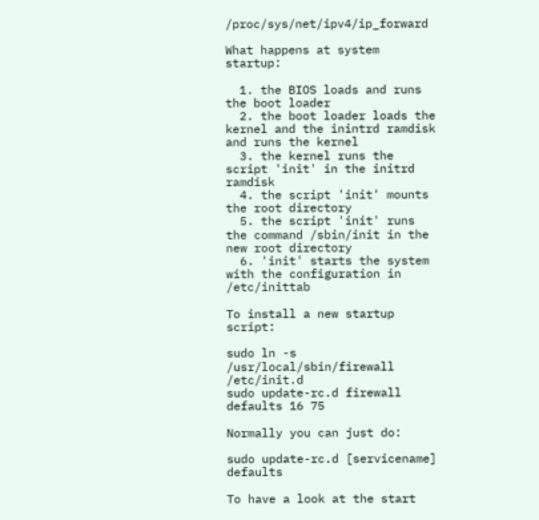/proc/sys/net/ipv4/ip_forward

What happens at system startup:

  1. the BIOS loads and runs the boot loader
  2. the boot loader loads the kernel and the inintrd ramdisk and runs the kernel
  3. the kernel runs the script 'init' in the initrd ramdisk
  4. the script 'init' mounts the root directory
  5. the script 'init' runs the command /sbin/init in the new root directory
  6. 'init' starts the system with the configuration in /etc/inittab

To install a new startup script:

sudo ln -s /usr/local/sbin/firewall /etc/init.d
sudo update-rc.d firewall defaults 16 75

Normally you can just do:

sudo update-rc.d [servicename] defaults

To have a look at the start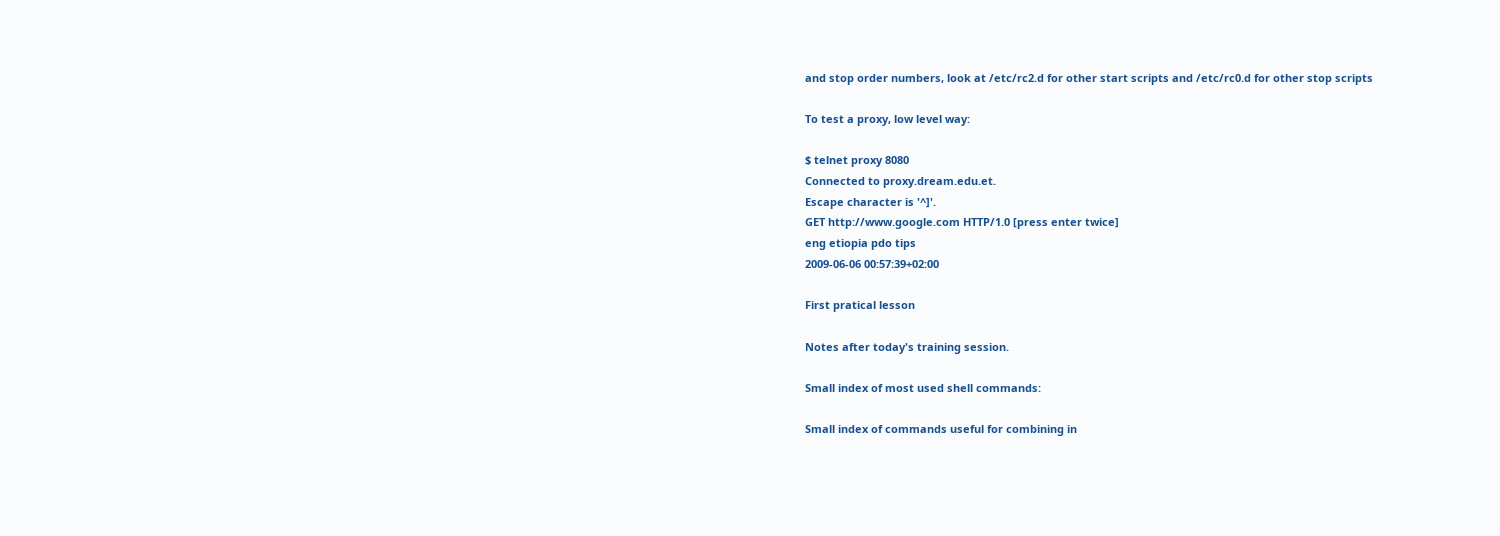and stop order numbers, look at /etc/rc2.d for other start scripts and /etc/rc0.d for other stop scripts

To test a proxy, low level way:

$ telnet proxy 8080
Connected to proxy.dream.edu.et.
Escape character is '^]'.
GET http://www.google.com HTTP/1.0 [press enter twice]
eng etiopia pdo tips
2009-06-06 00:57:39+02:00

First pratical lesson

Notes after today's training session.

Small index of most used shell commands:

Small index of commands useful for combining in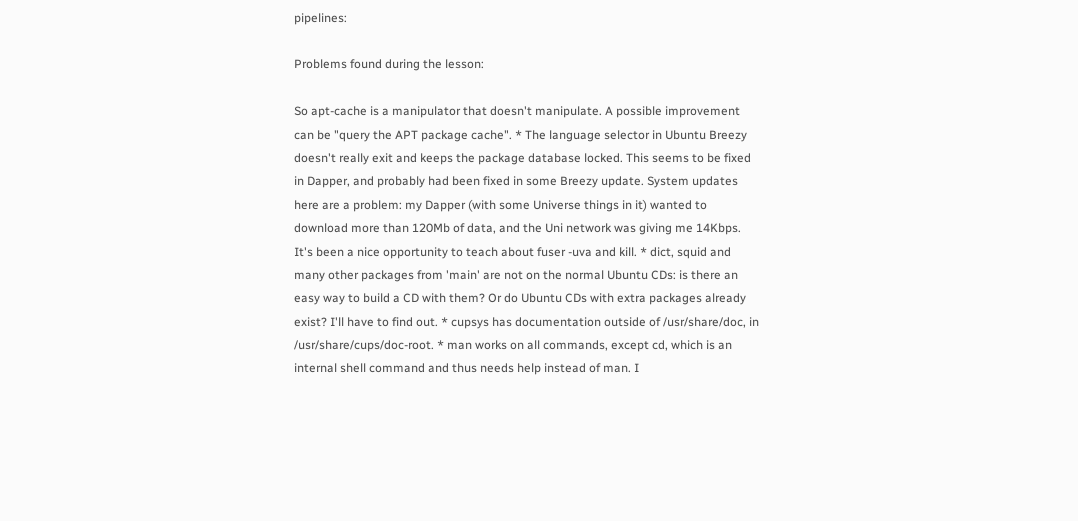pipelines:

Problems found during the lesson:

So apt-cache is a manipulator that doesn't manipulate. A possible improvement can be "query the APT package cache". * The language selector in Ubuntu Breezy doesn't really exit and keeps the package database locked. This seems to be fixed in Dapper, and probably had been fixed in some Breezy update. System updates here are a problem: my Dapper (with some Universe things in it) wanted to download more than 120Mb of data, and the Uni network was giving me 14Kbps. It's been a nice opportunity to teach about fuser -uva and kill. * dict, squid and many other packages from 'main' are not on the normal Ubuntu CDs: is there an easy way to build a CD with them? Or do Ubuntu CDs with extra packages already exist? I'll have to find out. * cupsys has documentation outside of /usr/share/doc, in /usr/share/cups/doc-root. * man works on all commands, except cd, which is an internal shell command and thus needs help instead of man. I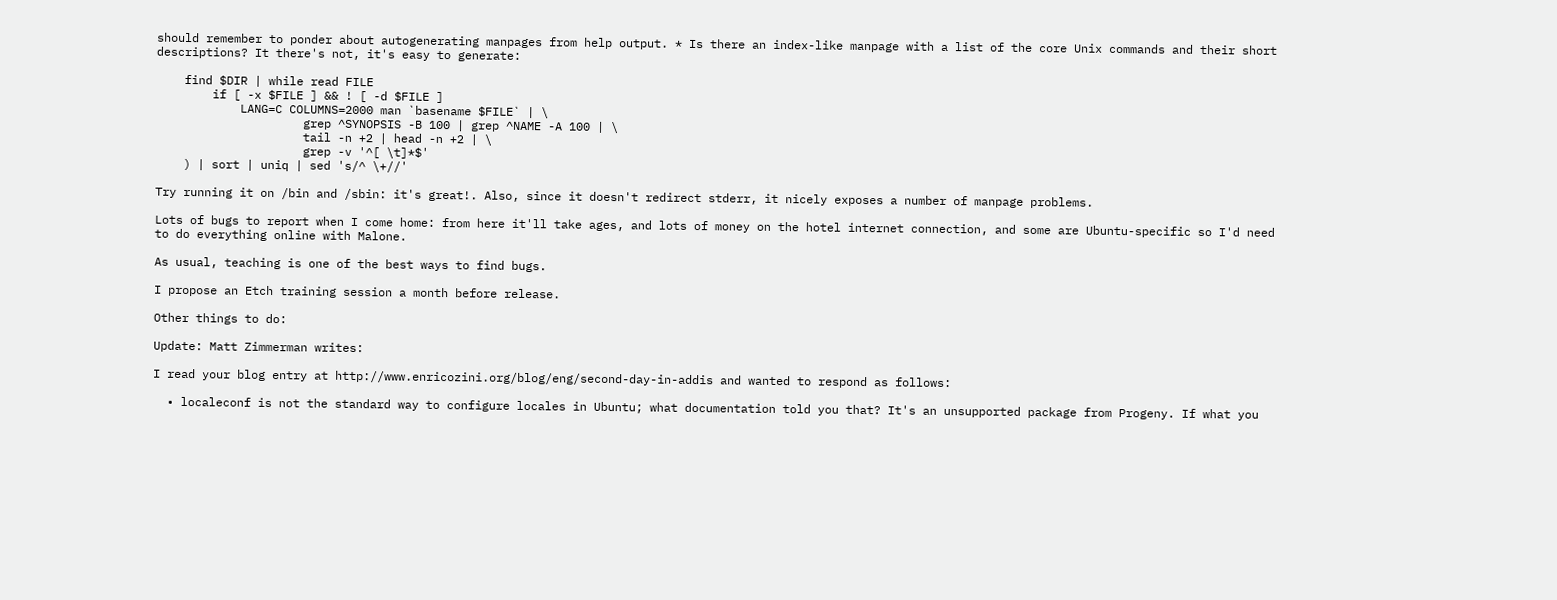should remember to ponder about autogenerating manpages from help output. * Is there an index-like manpage with a list of the core Unix commands and their short descriptions? It there's not, it's easy to generate:

    find $DIR | while read FILE
        if [ -x $FILE ] && ! [ -d $FILE ]
            LANG=C COLUMNS=2000 man `basename $FILE` | \
                     grep ^SYNOPSIS -B 100 | grep ^NAME -A 100 | \
                     tail -n +2 | head -n +2 | \
                     grep -v '^[ \t]*$'
    ) | sort | uniq | sed 's/^ \+//'

Try running it on /bin and /sbin: it's great!. Also, since it doesn't redirect stderr, it nicely exposes a number of manpage problems.

Lots of bugs to report when I come home: from here it'll take ages, and lots of money on the hotel internet connection, and some are Ubuntu-specific so I'd need to do everything online with Malone.

As usual, teaching is one of the best ways to find bugs.

I propose an Etch training session a month before release.

Other things to do:

Update: Matt Zimmerman writes:

I read your blog entry at http://www.enricozini.org/blog/eng/second-day-in-addis and wanted to respond as follows:

  • localeconf is not the standard way to configure locales in Ubuntu; what documentation told you that? It's an unsupported package from Progeny. If what you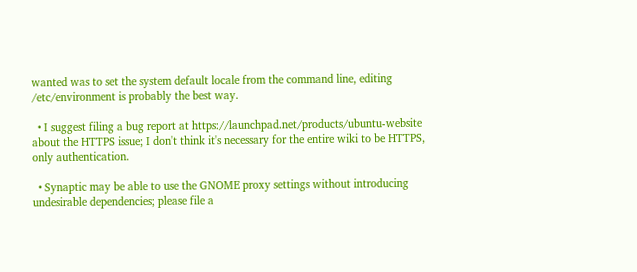wanted was to set the system default locale from the command line, editing /etc/environment is probably the best way.

  • I suggest filing a bug report at https://launchpad.net/products/ubuntu-website about the HTTPS issue; I don't think it's necessary for the entire wiki to be HTTPS, only authentication.

  • Synaptic may be able to use the GNOME proxy settings without introducing undesirable dependencies; please file a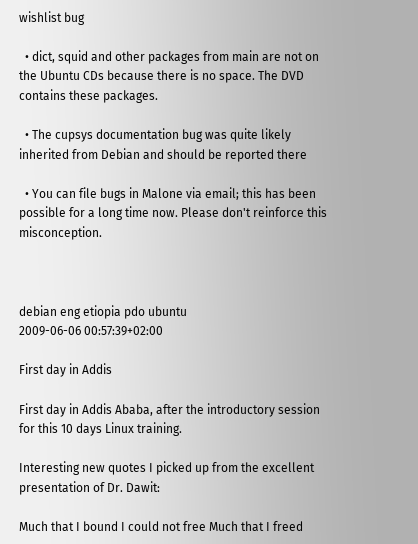wishlist bug

  • dict, squid and other packages from main are not on the Ubuntu CDs because there is no space. The DVD contains these packages.

  • The cupsys documentation bug was quite likely inherited from Debian and should be reported there

  • You can file bugs in Malone via email; this has been possible for a long time now. Please don't reinforce this misconception.



debian eng etiopia pdo ubuntu
2009-06-06 00:57:39+02:00

First day in Addis

First day in Addis Ababa, after the introductory session for this 10 days Linux training.

Interesting new quotes I picked up from the excellent presentation of Dr. Dawit:

Much that I bound I could not free Much that I freed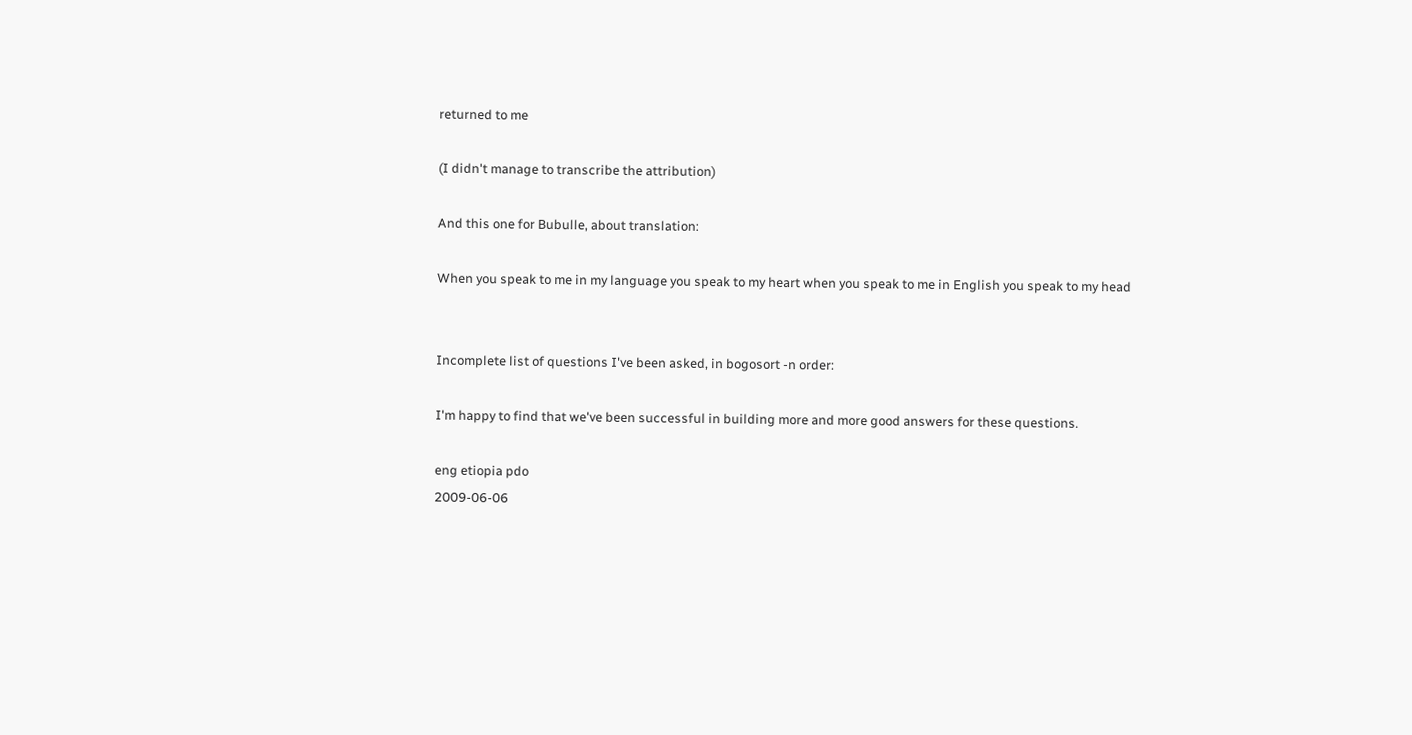returned to me

(I didn't manage to transcribe the attribution)

And this one for Bubulle, about translation:

When you speak to me in my language you speak to my heart when you speak to me in English you speak to my head


Incomplete list of questions I've been asked, in bogosort -n order:

I'm happy to find that we've been successful in building more and more good answers for these questions.

eng etiopia pdo
2009-06-06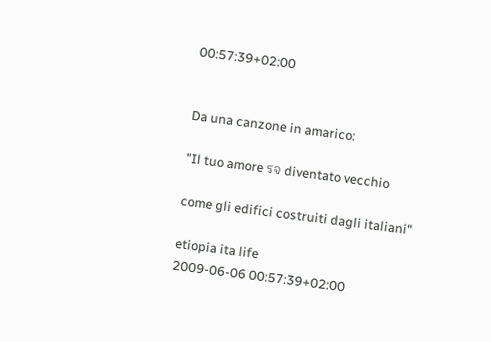00:57:39+02:00


Da una canzone in amarico:

"Il tuo amore รจ diventato vecchio

come gli edifici costruiti dagli italiani"

etiopia ita life
2009-06-06 00:57:39+02:00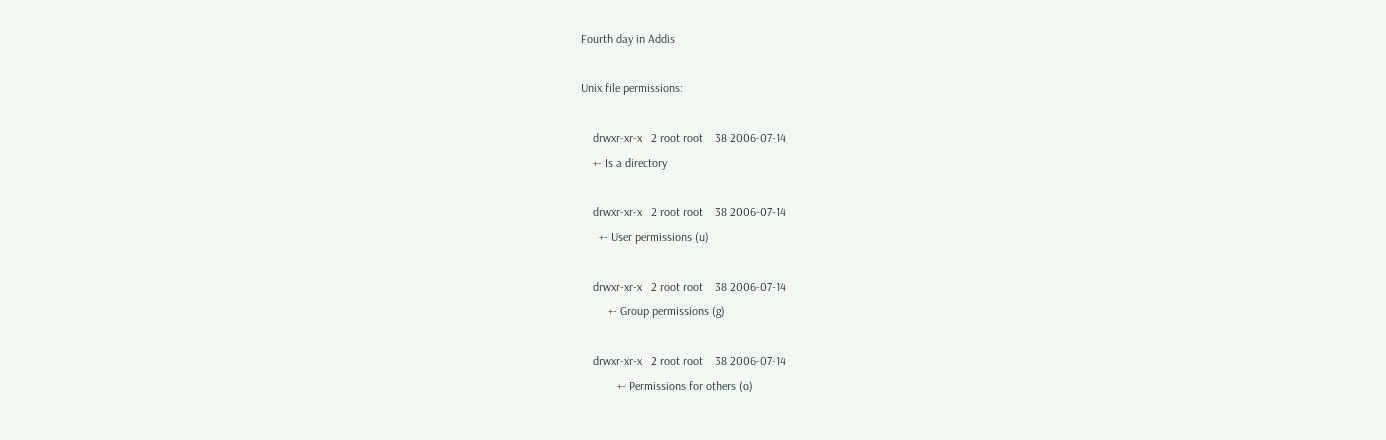Fourth day in Addis

Unix file permissions:

    drwxr-xr-x   2 root root    38 2006-07-14
    +- Is a directory

    drwxr-xr-x   2 root root    38 2006-07-14
      +- User permissions (u)

    drwxr-xr-x   2 root root    38 2006-07-14
         +- Group permissions (g)

    drwxr-xr-x   2 root root    38 2006-07-14
            +- Permissions for others (o)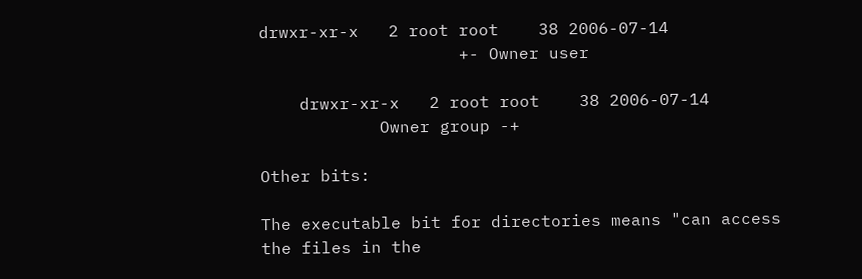drwxr-xr-x   2 root root    38 2006-07-14
                    +- Owner user

    drwxr-xr-x   2 root root    38 2006-07-14
            Owner group -+

Other bits:

The executable bit for directories means "can access the files in the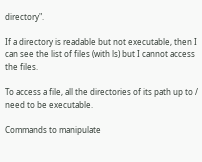directory".

If a directory is readable but not executable, then I can see the list of files (with ls) but I cannot access the files.

To access a file, all the directories of its path up to / need to be executable.

Commands to manipulate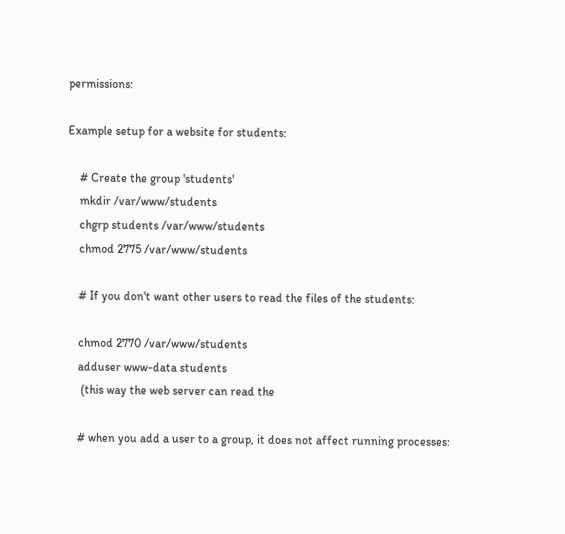permissions:

Example setup for a website for students:

    # Create the group 'students'
    mkdir /var/www/students
    chgrp students /var/www/students
    chmod 2775 /var/www/students

    # If you don't want other users to read the files of the students:

    chmod 2770 /var/www/students
    adduser www-data students
     (this way the web server can read the

    # when you add a user to a group, it does not affect running processes: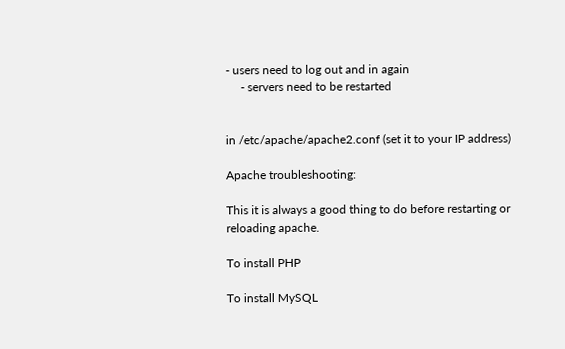- users need to log out and in again
     - servers need to be restarted


in /etc/apache/apache2.conf (set it to your IP address)

Apache troubleshooting:

This it is always a good thing to do before restarting or reloading apache.

To install PHP

To install MySQL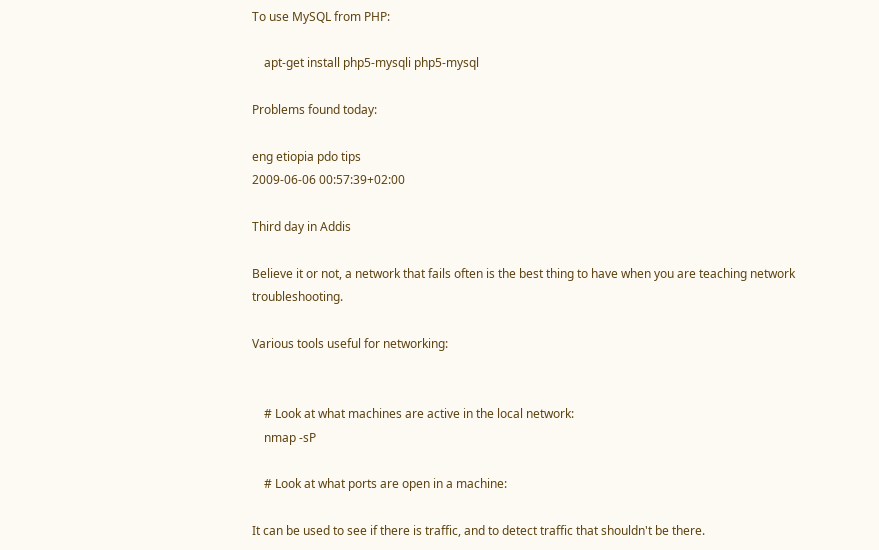To use MySQL from PHP:

    apt-get install php5-mysqli php5-mysql

Problems found today:

eng etiopia pdo tips
2009-06-06 00:57:39+02:00

Third day in Addis

Believe it or not, a network that fails often is the best thing to have when you are teaching network troubleshooting.

Various tools useful for networking:


    # Look at what machines are active in the local network:
    nmap -sP

    # Look at what ports are open in a machine:

It can be used to see if there is traffic, and to detect traffic that shouldn't be there.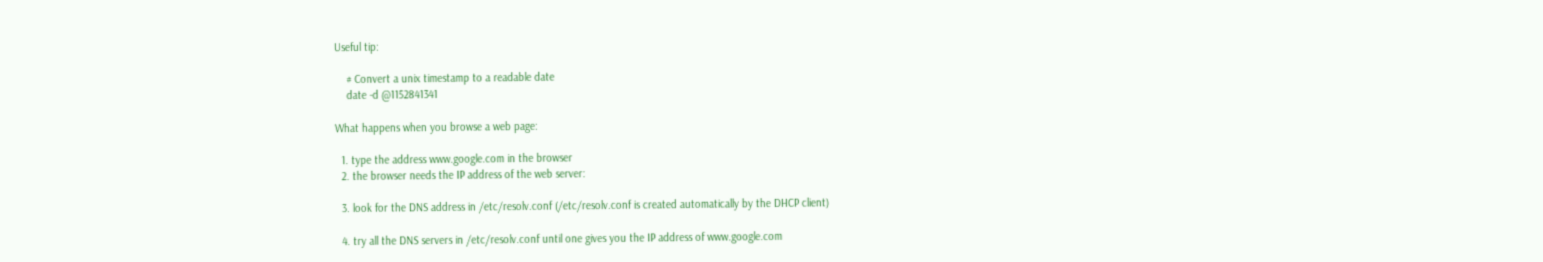Useful tip:

    # Convert a unix timestamp to a readable date
    date -d @1152841341

What happens when you browse a web page:

  1. type the address www.google.com in the browser
  2. the browser needs the IP address of the web server:

  3. look for the DNS address in /etc/resolv.conf (/etc/resolv.conf is created automatically by the DHCP client)

  4. try all the DNS servers in /etc/resolv.conf until one gives you the IP address of www.google.com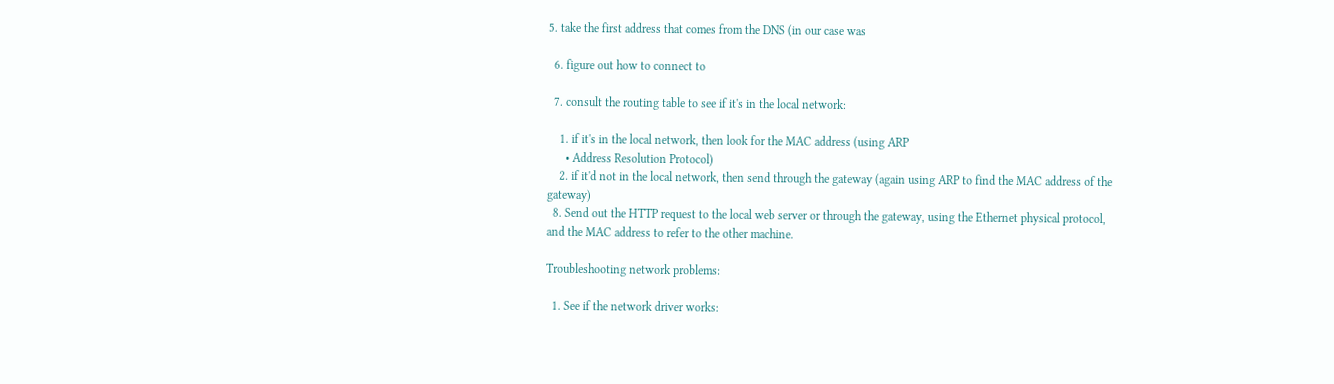5. take the first address that comes from the DNS (in our case was

  6. figure out how to connect to

  7. consult the routing table to see if it's in the local network:

    1. if it's in the local network, then look for the MAC address (using ARP
      • Address Resolution Protocol)
    2. if it'd not in the local network, then send through the gateway (again using ARP to find the MAC address of the gateway)
  8. Send out the HTTP request to the local web server or through the gateway, using the Ethernet physical protocol, and the MAC address to refer to the other machine.

Troubleshooting network problems:

  1. See if the network driver works: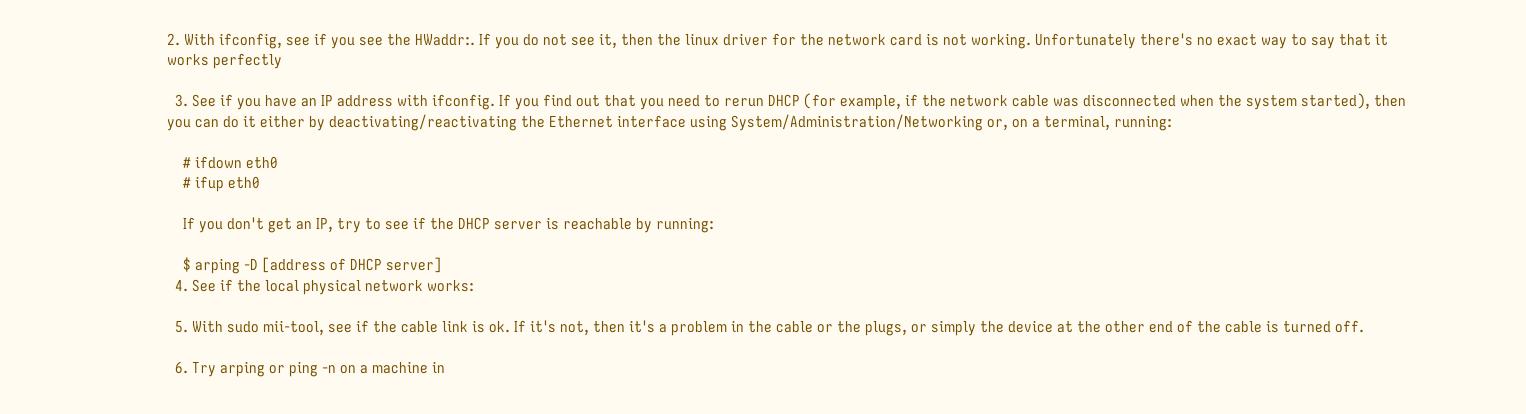2. With ifconfig, see if you see the HWaddr:. If you do not see it, then the linux driver for the network card is not working. Unfortunately there's no exact way to say that it works perfectly

  3. See if you have an IP address with ifconfig. If you find out that you need to rerun DHCP (for example, if the network cable was disconnected when the system started), then you can do it either by deactivating/reactivating the Ethernet interface using System/Administration/Networking or, on a terminal, running:

    # ifdown eth0
    # ifup eth0

    If you don't get an IP, try to see if the DHCP server is reachable by running:

    $ arping -D [address of DHCP server]
  4. See if the local physical network works:

  5. With sudo mii-tool, see if the cable link is ok. If it's not, then it's a problem in the cable or the plugs, or simply the device at the other end of the cable is turned off.

  6. Try arping or ping -n on a machine in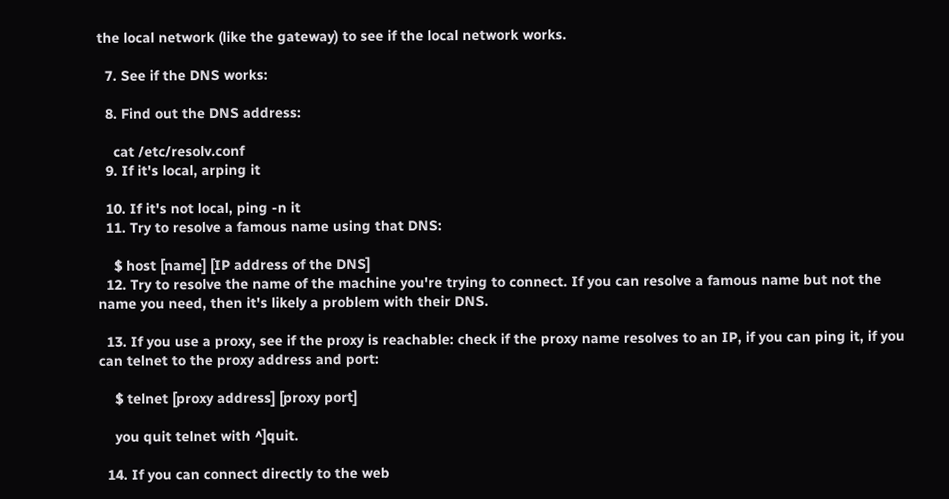the local network (like the gateway) to see if the local network works.

  7. See if the DNS works:

  8. Find out the DNS address:

    cat /etc/resolv.conf
  9. If it's local, arping it

  10. If it's not local, ping -n it
  11. Try to resolve a famous name using that DNS:

    $ host [name] [IP address of the DNS]
  12. Try to resolve the name of the machine you're trying to connect. If you can resolve a famous name but not the name you need, then it's likely a problem with their DNS.

  13. If you use a proxy, see if the proxy is reachable: check if the proxy name resolves to an IP, if you can ping it, if you can telnet to the proxy address and port:

    $ telnet [proxy address] [proxy port]

    you quit telnet with ^]quit.

  14. If you can connect directly to the web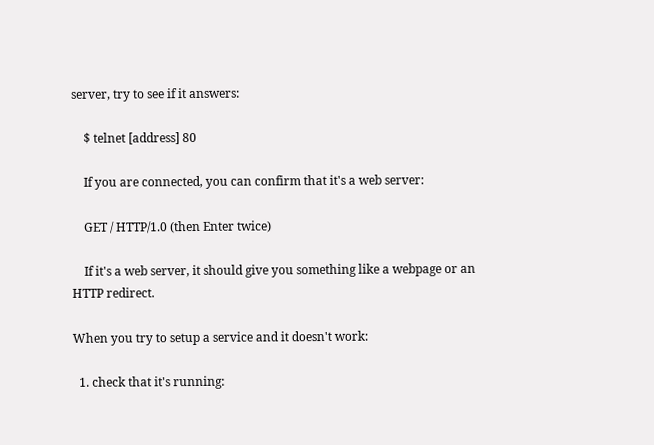server, try to see if it answers:

    $ telnet [address] 80

    If you are connected, you can confirm that it's a web server:

    GET / HTTP/1.0 (then Enter twice)

    If it's a web server, it should give you something like a webpage or an HTTP redirect.

When you try to setup a service and it doesn't work:

  1. check that it's running: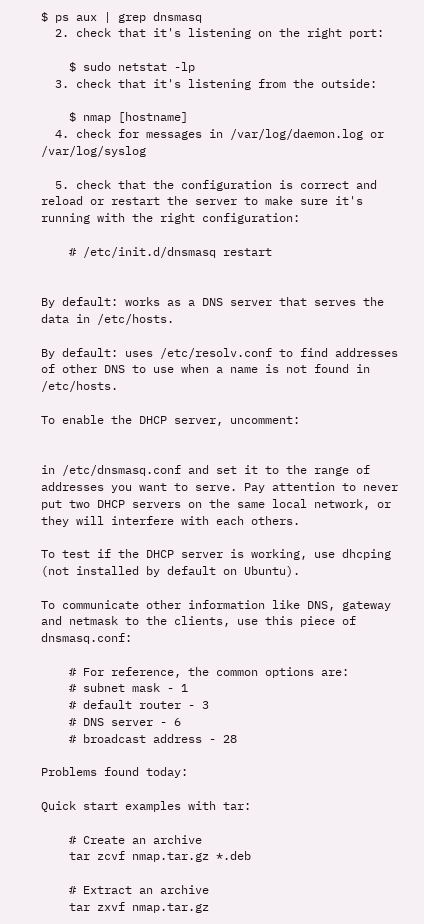$ ps aux | grep dnsmasq
  2. check that it's listening on the right port:

    $ sudo netstat -lp
  3. check that it's listening from the outside:

    $ nmap [hostname]
  4. check for messages in /var/log/daemon.log or /var/log/syslog

  5. check that the configuration is correct and reload or restart the server to make sure it's running with the right configuration:

    # /etc/init.d/dnsmasq restart


By default: works as a DNS server that serves the data in /etc/hosts.

By default: uses /etc/resolv.conf to find addresses of other DNS to use when a name is not found in /etc/hosts.

To enable the DHCP server, uncomment:


in /etc/dnsmasq.conf and set it to the range of addresses you want to serve. Pay attention to never put two DHCP servers on the same local network, or they will interfere with each others.

To test if the DHCP server is working, use dhcping (not installed by default on Ubuntu).

To communicate other information like DNS, gateway and netmask to the clients, use this piece of dnsmasq.conf:

    # For reference, the common options are:
    # subnet mask - 1
    # default router - 3
    # DNS server - 6
    # broadcast address - 28

Problems found today:

Quick start examples with tar:

    # Create an archive
    tar zcvf nmap.tar.gz *.deb

    # Extract an archive
    tar zxvf nmap.tar.gz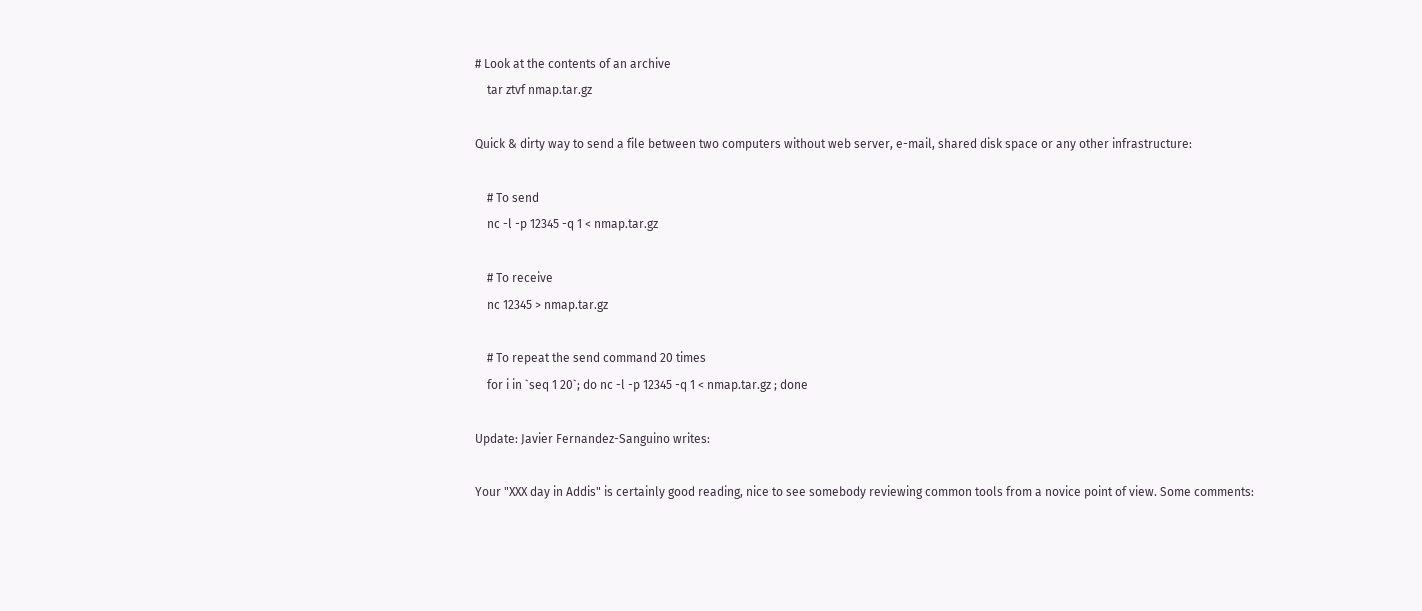# Look at the contents of an archive
    tar ztvf nmap.tar.gz

Quick & dirty way to send a file between two computers without web server, e-mail, shared disk space or any other infrastructure:

    # To send
    nc -l -p 12345 -q 1 < nmap.tar.gz

    # To receive
    nc 12345 > nmap.tar.gz

    # To repeat the send command 20 times
    for i in `seq 1 20`; do nc -l -p 12345 -q 1 < nmap.tar.gz ; done

Update: Javier Fernandez-Sanguino writes:

Your "XXX day in Addis" is certainly good reading, nice to see somebody reviewing common tools from a novice point of view. Some comments: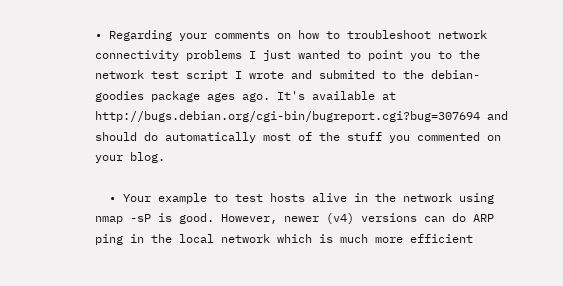• Regarding your comments on how to troubleshoot network connectivity problems I just wanted to point you to the network test script I wrote and submited to the debian-goodies package ages ago. It's available at http://bugs.debian.org/cgi-bin/bugreport.cgi?bug=307694 and should do automatically most of the stuff you commented on your blog.

  • Your example to test hosts alive in the network using nmap -sP is good. However, newer (v4) versions can do ARP ping in the local network which is much more efficient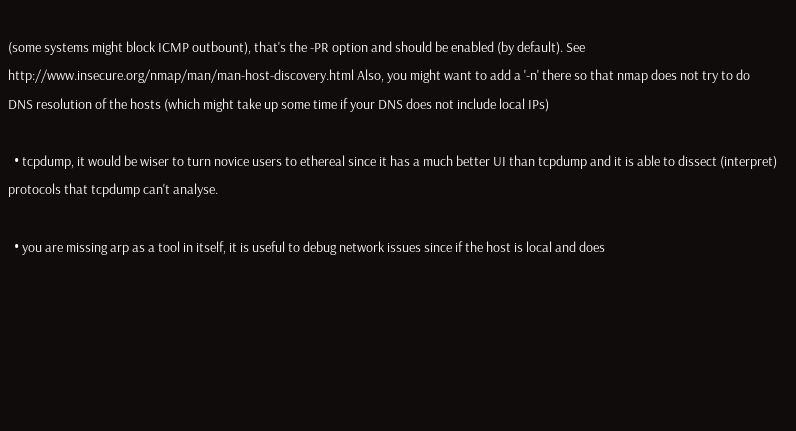(some systems might block ICMP outbount), that's the -PR option and should be enabled (by default). See http://www.insecure.org/nmap/man/man-host-discovery.html Also, you might want to add a '-n' there so that nmap does not try to do DNS resolution of the hosts (which might take up some time if your DNS does not include local IPs)

  • tcpdump, it would be wiser to turn novice users to ethereal since it has a much better UI than tcpdump and it is able to dissect (interpret) protocols that tcpdump can't analyse.

  • you are missing arp as a tool in itself, it is useful to debug network issues since if the host is local and does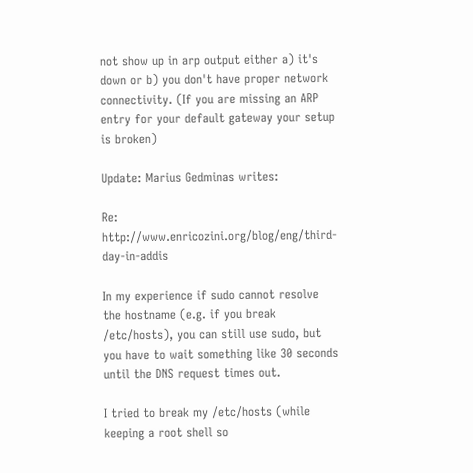not show up in arp output either a) it's down or b) you don't have proper network connectivity. (If you are missing an ARP entry for your default gateway your setup is broken)

Update: Marius Gedminas writes:

Re: http://www.enricozini.org/blog/eng/third-day-in-addis

In my experience if sudo cannot resolve the hostname (e.g. if you break /etc/hosts), you can still use sudo, but you have to wait something like 30 seconds until the DNS request times out.

I tried to break my /etc/hosts (while keeping a root shell so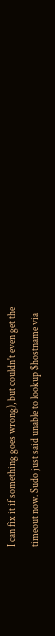I can fix it if something goes wrong), but couldn't even get the timeout now. Sudo just said unable to lookup $hostname via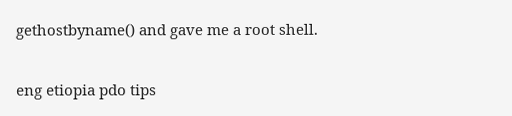gethostbyname() and gave me a root shell.

eng etiopia pdo tips